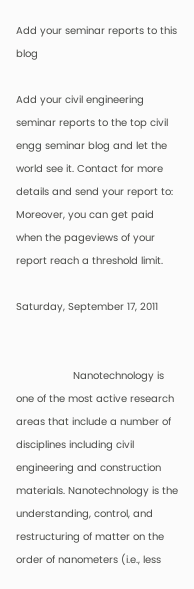Add your seminar reports to this blog

Add your civil engineering seminar reports to the top civil engg seminar blog and let the world see it. Contact for more details and send your report to:
Moreover, you can get paid when the pageviews of your report reach a threshold limit.

Saturday, September 17, 2011


                   Nanotechnology is one of the most active research areas that include a number of disciplines including civil engineering and construction materials. Nanotechnology is the understanding, control, and restructuring of matter on the order of nanometers (i.e., less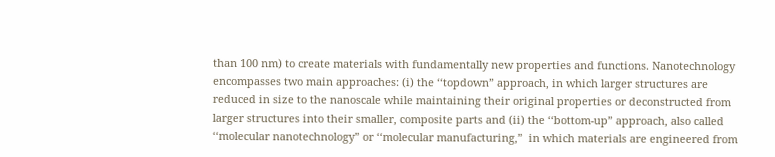than 100 nm) to create materials with fundamentally new properties and functions. Nanotechnology encompasses two main approaches: (i) the ‘‘topdown” approach, in which larger structures are reduced in size to the nanoscale while maintaining their original properties or deconstructed from larger structures into their smaller, composite parts and (ii) the ‘‘bottom-up” approach, also called ‘‘molecular nanotechnology” or ‘‘molecular manufacturing,”  in which materials are engineered from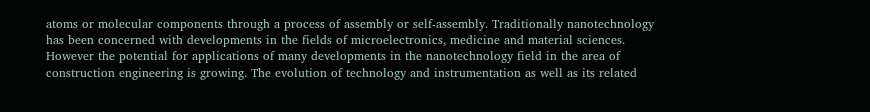atoms or molecular components through a process of assembly or self-assembly. Traditionally nanotechnology has been concerned with developments in the fields of microelectronics, medicine and material sciences. However the potential for applications of many developments in the nanotechnology field in the area of construction engineering is growing. The evolution of technology and instrumentation as well as its related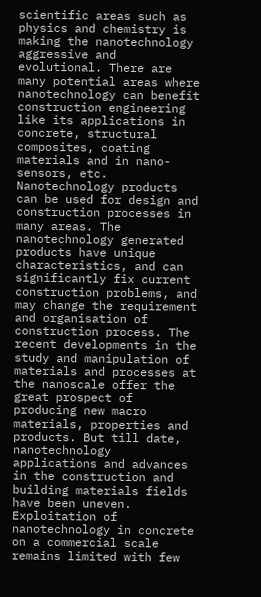scientific areas such as physics and chemistry is making the nanotechnology aggressive and evolutional. There are many potential areas where nanotechnology can benefit construction engineering like its applications in concrete, structural composites, coating materials and in nano-sensors, etc. Nanotechnology products can be used for design and construction processes in many areas. The nanotechnology generated products have unique characteristics, and can significantly fix current construction problems, and may change the requirement and organisation of construction process. The recent developments in the study and manipulation of materials and processes at the nanoscale offer the great prospect of producing new macro materials, properties and products. But till date, nanotechnology applications and advances in the construction and building materials fields have been uneven. Exploitation of nanotechnology in concrete on a commercial scale remains limited with few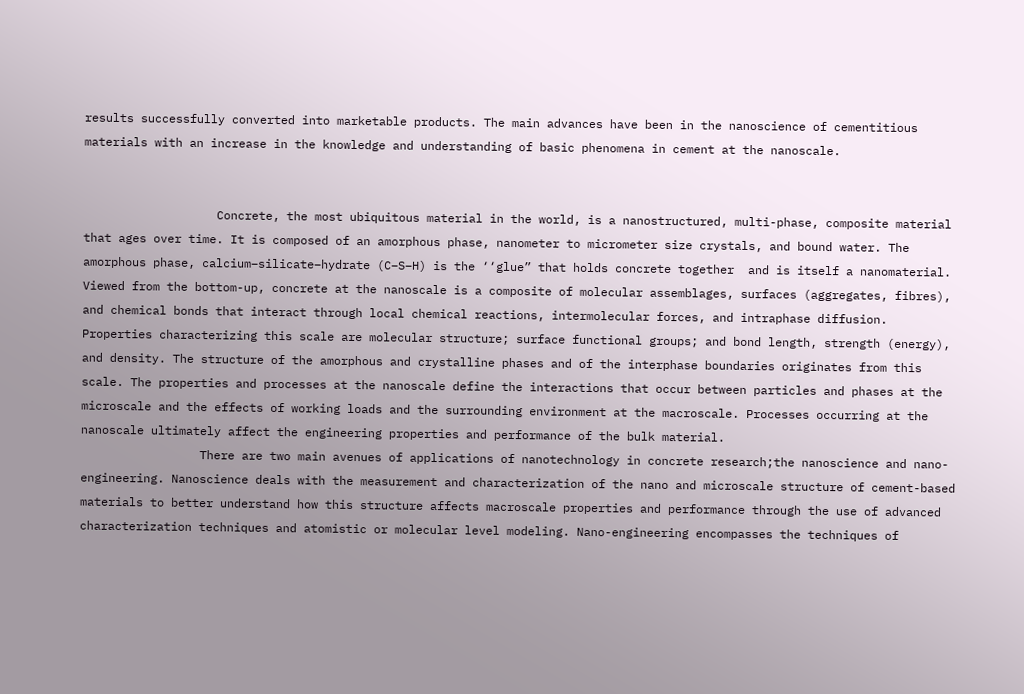results successfully converted into marketable products. The main advances have been in the nanoscience of cementitious materials with an increase in the knowledge and understanding of basic phenomena in cement at the nanoscale.


                   Concrete, the most ubiquitous material in the world, is a nanostructured, multi-phase, composite material that ages over time. It is composed of an amorphous phase, nanometer to micrometer size crystals, and bound water. The amorphous phase, calcium–silicate–hydrate (C–S–H) is the ‘‘glue” that holds concrete together  and is itself a nanomaterial. Viewed from the bottom-up, concrete at the nanoscale is a composite of molecular assemblages, surfaces (aggregates, fibres), and chemical bonds that interact through local chemical reactions, intermolecular forces, and intraphase diffusion. Properties characterizing this scale are molecular structure; surface functional groups; and bond length, strength (energy), and density. The structure of the amorphous and crystalline phases and of the interphase boundaries originates from this scale. The properties and processes at the nanoscale define the interactions that occur between particles and phases at the microscale and the effects of working loads and the surrounding environment at the macroscale. Processes occurring at the nanoscale ultimately affect the engineering properties and performance of the bulk material.
                 There are two main avenues of applications of nanotechnology in concrete research;the nanoscience and nano-engineering. Nanoscience deals with the measurement and characterization of the nano and microscale structure of cement-based materials to better understand how this structure affects macroscale properties and performance through the use of advanced characterization techniques and atomistic or molecular level modeling. Nano-engineering encompasses the techniques of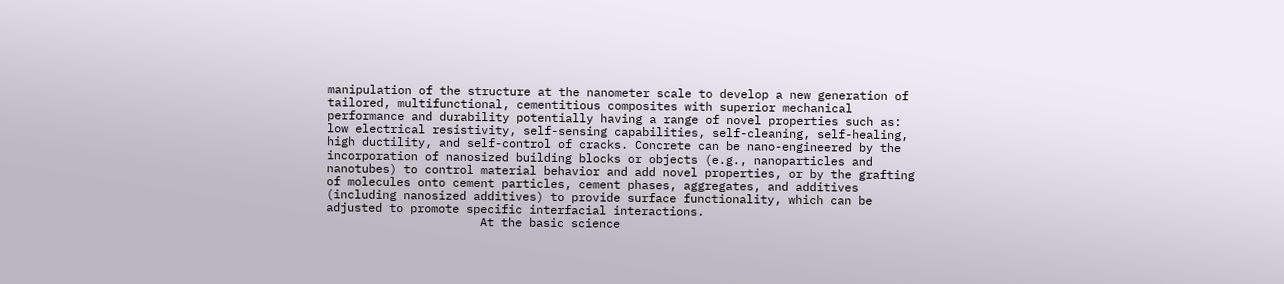manipulation of the structure at the nanometer scale to develop a new generation of tailored, multifunctional, cementitious composites with superior mechanical performance and durability potentially having a range of novel properties such as: low electrical resistivity, self-sensing capabilities, self-cleaning, self-healing, high ductility, and self-control of cracks. Concrete can be nano-engineered by the incorporation of nanosized building blocks or objects (e.g., nanoparticles and nanotubes) to control material behavior and add novel properties, or by the grafting of molecules onto cement particles, cement phases, aggregates, and additives (including nanosized additives) to provide surface functionality, which can be adjusted to promote specific interfacial interactions.
                      At the basic science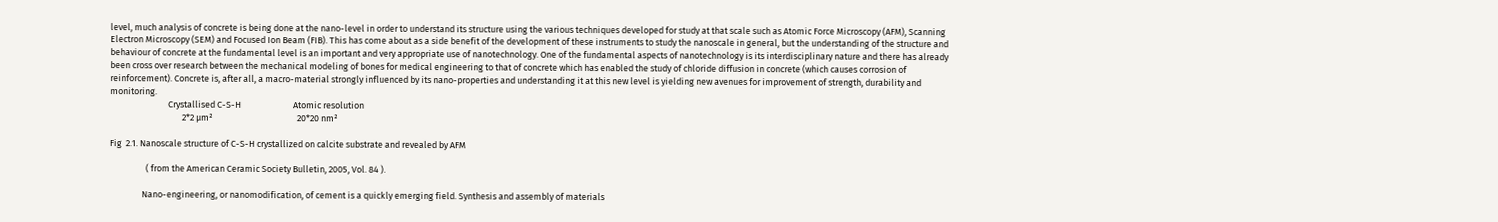level, much analysis of concrete is being done at the nano-level in order to understand its structure using the various techniques developed for study at that scale such as Atomic Force Microscopy (AFM), Scanning Electron Microscopy (SEM) and Focused Ion Beam (FIB). This has come about as a side benefit of the development of these instruments to study the nanoscale in general, but the understanding of the structure and behaviour of concrete at the fundamental level is an important and very appropriate use of nanotechnology. One of the fundamental aspects of nanotechnology is its interdisciplinary nature and there has already been cross over research between the mechanical modeling of bones for medical engineering to that of concrete which has enabled the study of chloride diffusion in concrete (which causes corrosion of reinforcement). Concrete is, after all, a macro-material strongly influenced by its nano-properties and understanding it at this new level is yielding new avenues for improvement of strength, durability and monitoring.
                             Crystallised C-S-H                          Atomic resolution
                                    2*2 µm²                                          20*20 nm²

Fig  2.1. Nanoscale structure of C-S-H crystallized on calcite substrate and revealed by AFM

                  ( from the American Ceramic Society Bulletin, 2005, Vol. 84 ).

                Nano-engineering, or nanomodification, of cement is a quickly emerging field. Synthesis and assembly of materials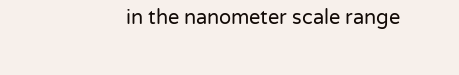in the nanometer scale range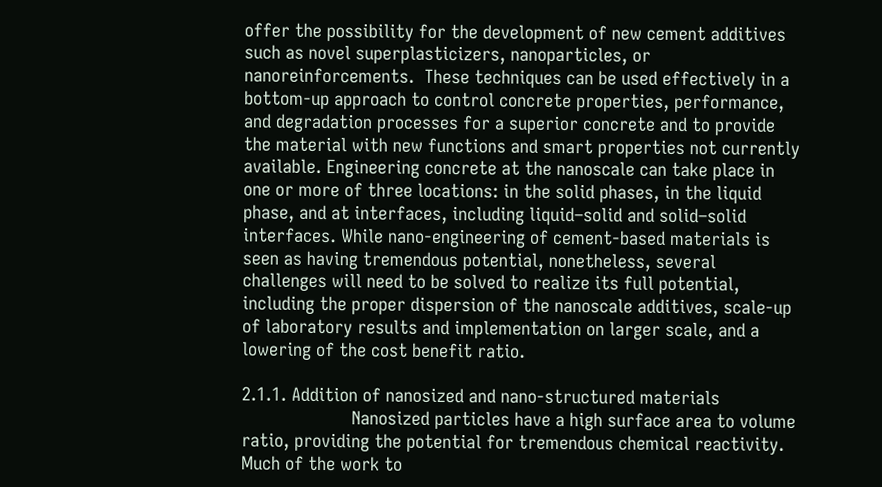offer the possibility for the development of new cement additives such as novel superplasticizers, nanoparticles, or nanoreinforcements.  These techniques can be used effectively in a bottom-up approach to control concrete properties, performance, and degradation processes for a superior concrete and to provide the material with new functions and smart properties not currently available. Engineering concrete at the nanoscale can take place in one or more of three locations: in the solid phases, in the liquid phase, and at interfaces, including liquid–solid and solid–solid interfaces. While nano-engineering of cement-based materials is seen as having tremendous potential, nonetheless, several challenges will need to be solved to realize its full potential, including the proper dispersion of the nanoscale additives, scale-up of laboratory results and implementation on larger scale, and a lowering of the cost benefit ratio.

2.1.1. Addition of nanosized and nano-structured materials
                      Nanosized particles have a high surface area to volume ratio, providing the potential for tremendous chemical reactivity. Much of the work to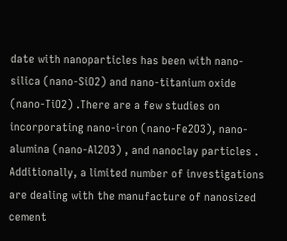date with nanoparticles has been with nano-silica (nano-SiO2) and nano-titanium oxide (nano-TiO2) .There are a few studies on incorporating nano-iron (nano-Fe2O3), nano-alumina (nano-Al2O3) , and nanoclay particles . Additionally, a limited number of investigations are dealing with the manufacture of nanosized cement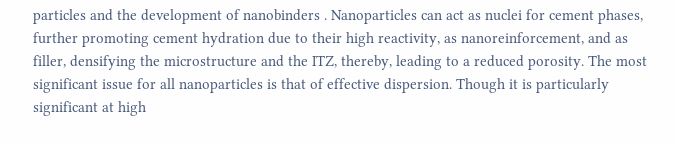particles and the development of nanobinders . Nanoparticles can act as nuclei for cement phases, further promoting cement hydration due to their high reactivity, as nanoreinforcement, and as filler, densifying the microstructure and the ITZ, thereby, leading to a reduced porosity. The most significant issue for all nanoparticles is that of effective dispersion. Though it is particularly significant at high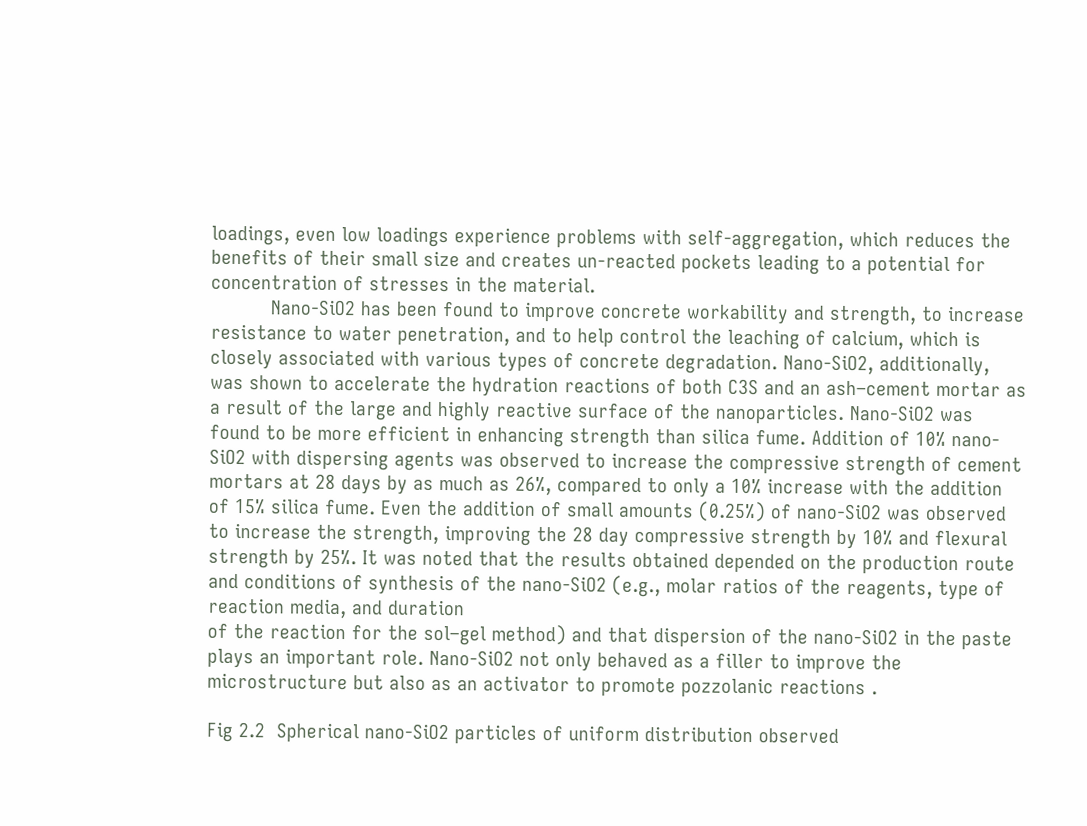loadings, even low loadings experience problems with self-aggregation, which reduces the benefits of their small size and creates un-reacted pockets leading to a potential for concentration of stresses in the material.
          Nano-SiO2 has been found to improve concrete workability and strength, to increase resistance to water penetration, and to help control the leaching of calcium, which is closely associated with various types of concrete degradation. Nano-SiO2, additionally, was shown to accelerate the hydration reactions of both C3S and an ash–cement mortar as a result of the large and highly reactive surface of the nanoparticles. Nano-SiO2 was found to be more efficient in enhancing strength than silica fume. Addition of 10% nano-SiO2 with dispersing agents was observed to increase the compressive strength of cement mortars at 28 days by as much as 26%, compared to only a 10% increase with the addition of 15% silica fume. Even the addition of small amounts (0.25%) of nano-SiO2 was observed to increase the strength, improving the 28 day compressive strength by 10% and flexural strength by 25%. It was noted that the results obtained depended on the production route and conditions of synthesis of the nano-SiO2 (e.g., molar ratios of the reagents, type of reaction media, and duration
of the reaction for the sol–gel method) and that dispersion of the nano-SiO2 in the paste plays an important role. Nano-SiO2 not only behaved as a filler to improve the microstructure but also as an activator to promote pozzolanic reactions .

Fig 2.2  Spherical nano-SiO2 particles of uniform distribution observed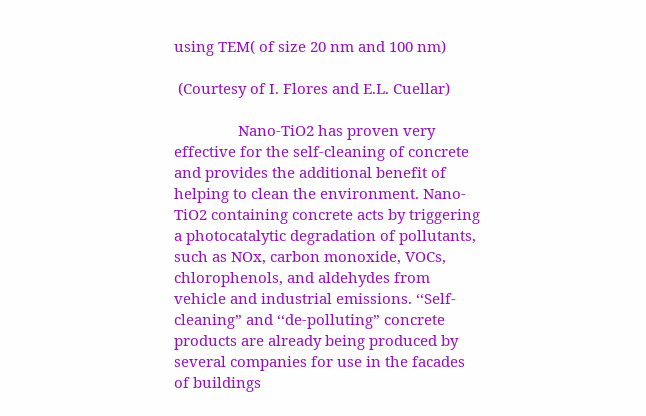using TEM( of size 20 nm and 100 nm)

 (Courtesy of I. Flores and E.L. Cuellar)

                Nano-TiO2 has proven very effective for the self-cleaning of concrete and provides the additional benefit of helping to clean the environment. Nano-TiO2 containing concrete acts by triggering a photocatalytic degradation of pollutants, such as NOx, carbon monoxide, VOCs, chlorophenols, and aldehydes from vehicle and industrial emissions. ‘‘Self-cleaning” and ‘‘de-polluting” concrete products are already being produced by several companies for use in the facades of buildings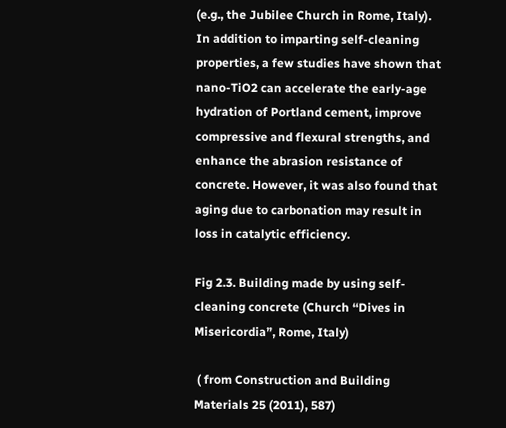(e.g., the Jubilee Church in Rome, Italy). In addition to imparting self-cleaning properties, a few studies have shown that nano-TiO2 can accelerate the early-age hydration of Portland cement, improve compressive and flexural strengths, and enhance the abrasion resistance of concrete. However, it was also found that aging due to carbonation may result in loss in catalytic efficiency.

Fig 2.3. Building made by using self-cleaning concrete (Church ‘‘Dives in Misericordia”, Rome, Italy)

 ( from Construction and Building Materials 25 (2011), 587)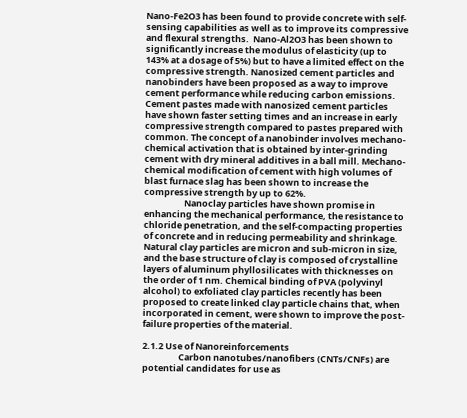Nano-Fe2O3 has been found to provide concrete with self-sensing capabilities as well as to improve its compressive and flexural strengths.  Nano-Al2O3 has been shown to significantly increase the modulus of elasticity (up to 143% at a dosage of 5%) but to have a limited effect on the compressive strength. Nanosized cement particles and nanobinders have been proposed as a way to improve cement performance while reducing carbon emissions. Cement pastes made with nanosized cement particles have shown faster setting times and an increase in early compressive strength compared to pastes prepared with common. The concept of a nanobinder involves mechano-chemical activation that is obtained by inter-grinding cement with dry mineral additives in a ball mill. Mechano-chemical modification of cement with high volumes of blast furnace slag has been shown to increase the compressive strength by up to 62%.
                    Nanoclay particles have shown promise in enhancing the mechanical performance, the resistance to chloride penetration, and the self-compacting properties of concrete and in reducing permeability and shrinkage. Natural clay particles are micron and sub-micron in size, and the base structure of clay is composed of crystalline layers of aluminum phyllosilicates with thicknesses on the order of 1 nm. Chemical binding of PVA (polyvinyl alcohol) to exfoliated clay particles recently has been proposed to create linked clay particle chains that, when incorporated in cement, were shown to improve the post-failure properties of the material.

2.1.2 Use of Nanoreinforcements
                  Carbon nanotubes/nanofibers (CNTs/CNFs) are potential candidates for use as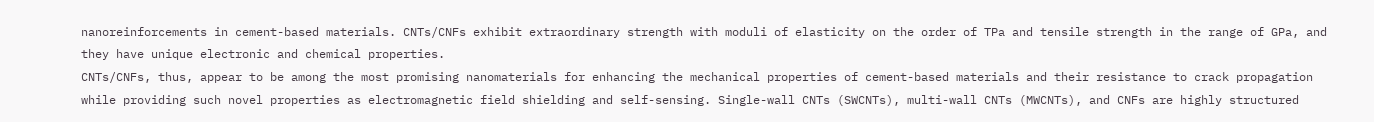nanoreinforcements in cement-based materials. CNTs/CNFs exhibit extraordinary strength with moduli of elasticity on the order of TPa and tensile strength in the range of GPa, and they have unique electronic and chemical properties.
CNTs/CNFs, thus, appear to be among the most promising nanomaterials for enhancing the mechanical properties of cement-based materials and their resistance to crack propagation while providing such novel properties as electromagnetic field shielding and self-sensing. Single-wall CNTs (SWCNTs), multi-wall CNTs (MWCNTs), and CNFs are highly structured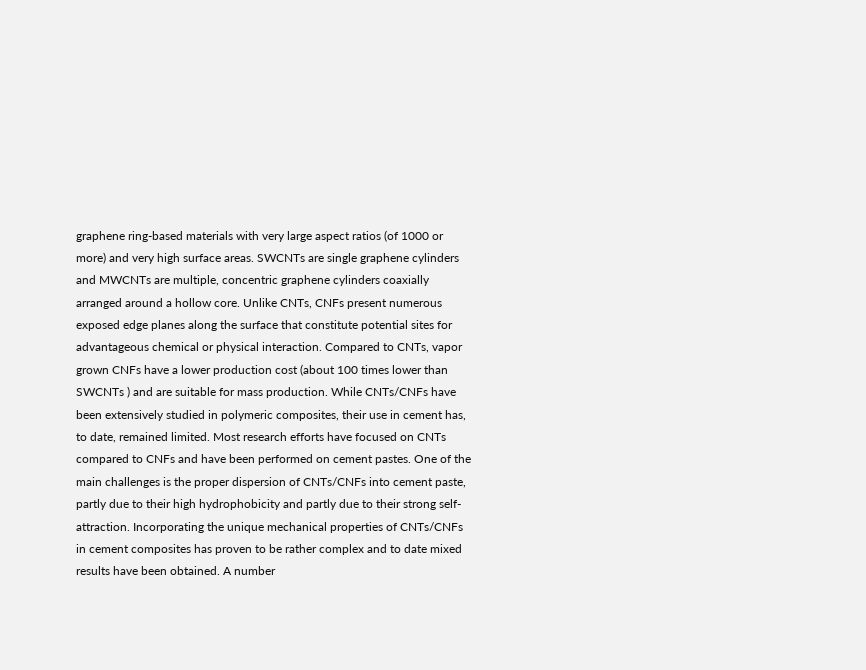graphene ring-based materials with very large aspect ratios (of 1000 or more) and very high surface areas. SWCNTs are single graphene cylinders and MWCNTs are multiple, concentric graphene cylinders coaxially arranged around a hollow core. Unlike CNTs, CNFs present numerous exposed edge planes along the surface that constitute potential sites for advantageous chemical or physical interaction. Compared to CNTs, vapor grown CNFs have a lower production cost (about 100 times lower than SWCNTs ) and are suitable for mass production. While CNTs/CNFs have been extensively studied in polymeric composites, their use in cement has, to date, remained limited. Most research efforts have focused on CNTs compared to CNFs and have been performed on cement pastes. One of the main challenges is the proper dispersion of CNTs/CNFs into cement paste, partly due to their high hydrophobicity and partly due to their strong self-attraction. Incorporating the unique mechanical properties of CNTs/CNFs in cement composites has proven to be rather complex and to date mixed results have been obtained. A number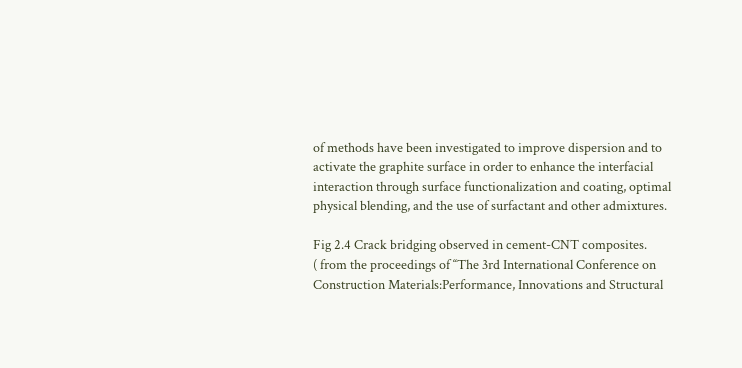of methods have been investigated to improve dispersion and to activate the graphite surface in order to enhance the interfacial interaction through surface functionalization and coating, optimal physical blending, and the use of surfactant and other admixtures.

Fig 2.4 Crack bridging observed in cement-CNT composites.
( from the proceedings of ‘‘The 3rd International Conference on Construction Materials:Performance, Innovations and Structural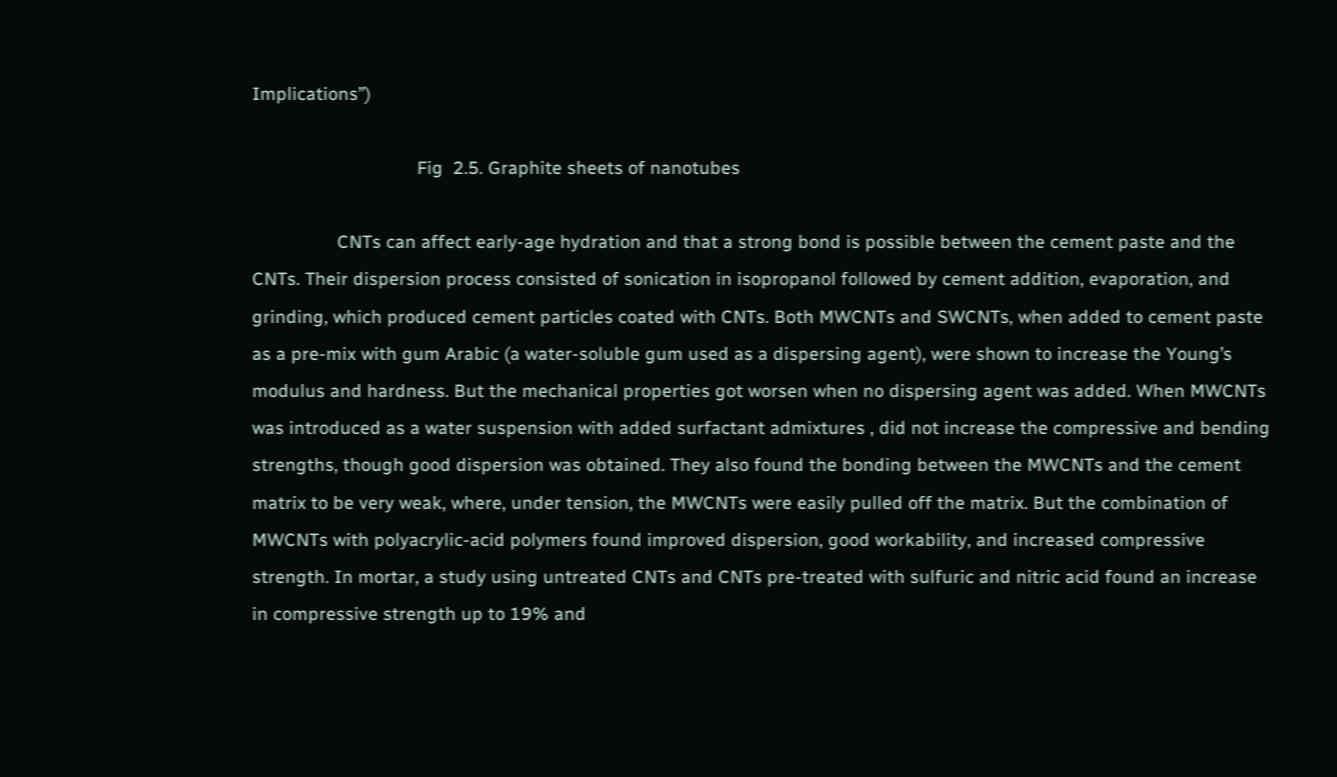Implications”)

                                 Fig  2.5. Graphite sheets of nanotubes

                 CNTs can affect early-age hydration and that a strong bond is possible between the cement paste and the CNTs. Their dispersion process consisted of sonication in isopropanol followed by cement addition, evaporation, and grinding, which produced cement particles coated with CNTs. Both MWCNTs and SWCNTs, when added to cement paste as a pre-mix with gum Arabic (a water-soluble gum used as a dispersing agent), were shown to increase the Young’s modulus and hardness. But the mechanical properties got worsen when no dispersing agent was added. When MWCNTs was introduced as a water suspension with added surfactant admixtures , did not increase the compressive and bending strengths, though good dispersion was obtained. They also found the bonding between the MWCNTs and the cement matrix to be very weak, where, under tension, the MWCNTs were easily pulled off the matrix. But the combination of MWCNTs with polyacrylic-acid polymers found improved dispersion, good workability, and increased compressive strength. In mortar, a study using untreated CNTs and CNTs pre-treated with sulfuric and nitric acid found an increase in compressive strength up to 19% and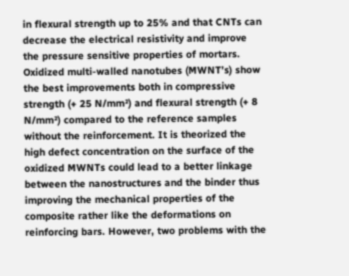in flexural strength up to 25% and that CNTs can decrease the electrical resistivity and improve the pressure sensitive properties of mortars. Oxidized multi-walled nanotubes (MWNT’s) show the best improvements both in compressive strength (+ 25 N/mm²) and flexural strength (+ 8 N/mm²) compared to the reference samples without the reinforcement. It is theorized the high defect concentration on the surface of the oxidized MWNTs could lead to a better linkage between the nanostructures and the binder thus improving the mechanical properties of the composite rather like the deformations on reinforcing bars. However, two problems with the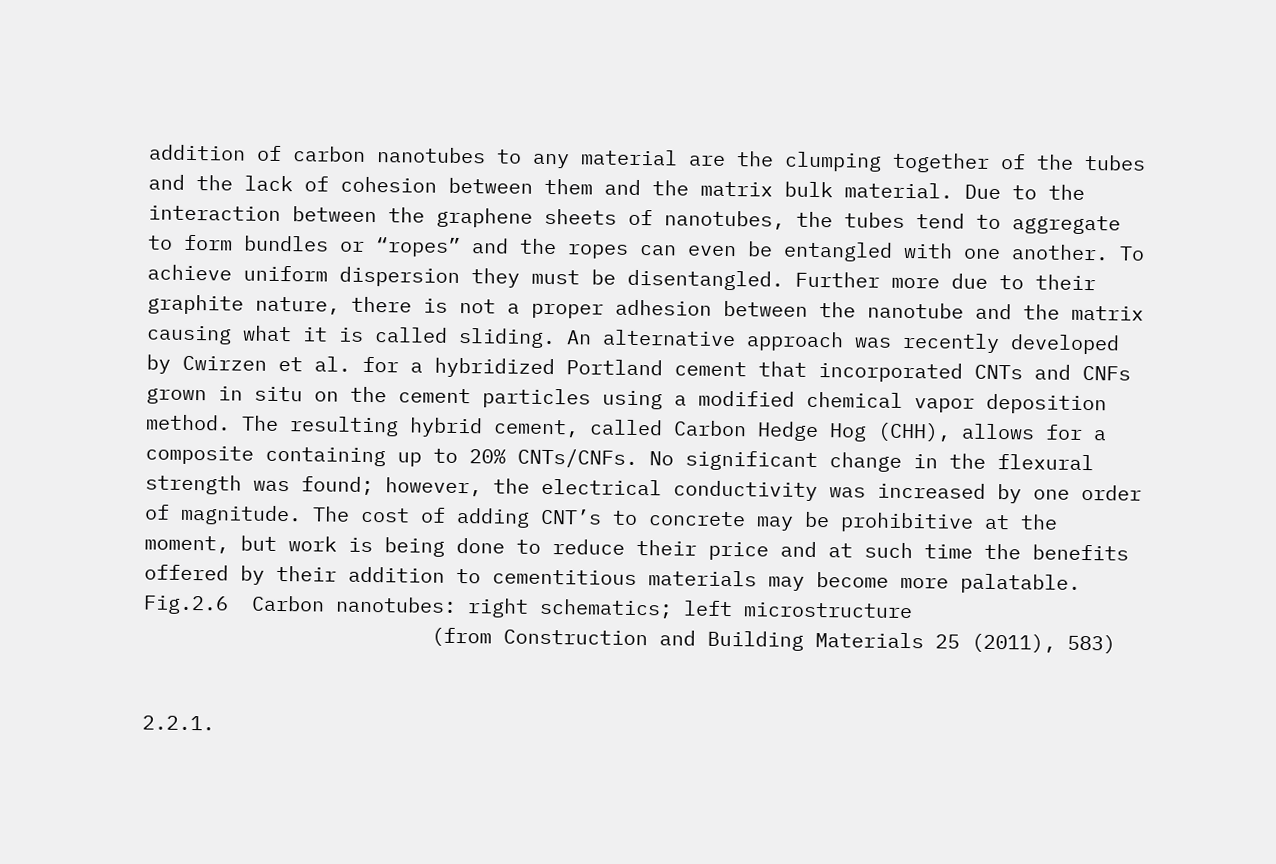addition of carbon nanotubes to any material are the clumping together of the tubes and the lack of cohesion between them and the matrix bulk material. Due to the interaction between the graphene sheets of nanotubes, the tubes tend to aggregate to form bundles or “ropes” and the ropes can even be entangled with one another. To achieve uniform dispersion they must be disentangled. Further more due to their graphite nature, there is not a proper adhesion between the nanotube and the matrix causing what it is called sliding. An alternative approach was recently developed by Cwirzen et al. for a hybridized Portland cement that incorporated CNTs and CNFs grown in situ on the cement particles using a modified chemical vapor deposition method. The resulting hybrid cement, called Carbon Hedge Hog (CHH), allows for a composite containing up to 20% CNTs/CNFs. No significant change in the flexural strength was found; however, the electrical conductivity was increased by one order of magnitude. The cost of adding CNT’s to concrete may be prohibitive at the moment, but work is being done to reduce their price and at such time the benefits offered by their addition to cementitious materials may become more palatable.
Fig.2.6  Carbon nanotubes: right schematics; left microstructure
                        (from Construction and Building Materials 25 (2011), 583)


2.2.1.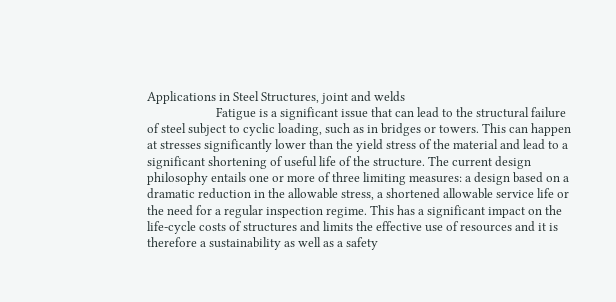Applications in Steel Structures, joint and welds
                       Fatigue is a significant issue that can lead to the structural failure of steel subject to cyclic loading, such as in bridges or towers. This can happen at stresses significantly lower than the yield stress of the material and lead to a significant shortening of useful life of the structure. The current design philosophy entails one or more of three limiting measures: a design based on a dramatic reduction in the allowable stress, a shortened allowable service life or the need for a regular inspection regime. This has a significant impact on the life-cycle costs of structures and limits the effective use of resources and it is therefore a sustainability as well as a safety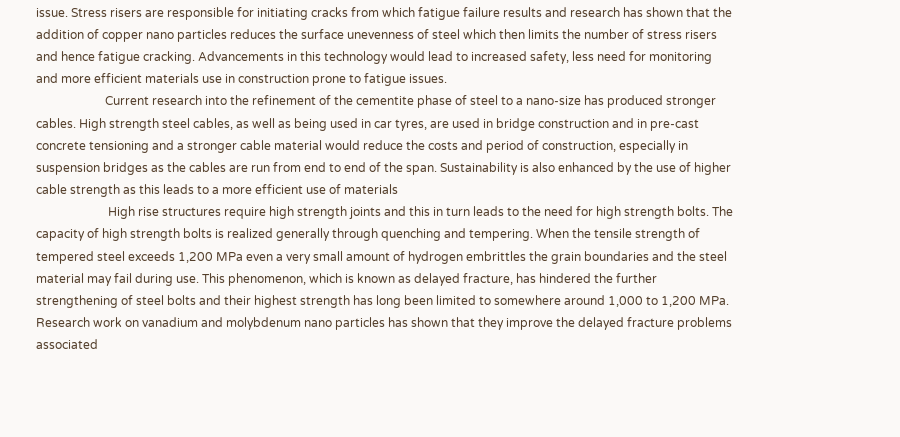issue. Stress risers are responsible for initiating cracks from which fatigue failure results and research has shown that the addition of copper nano particles reduces the surface unevenness of steel which then limits the number of stress risers and hence fatigue cracking. Advancements in this technology would lead to increased safety, less need for monitoring and more efficient materials use in construction prone to fatigue issues.
                       Current research into the refinement of the cementite phase of steel to a nano-size has produced stronger cables. High strength steel cables, as well as being used in car tyres, are used in bridge construction and in pre-cast concrete tensioning and a stronger cable material would reduce the costs and period of construction, especially in suspension bridges as the cables are run from end to end of the span. Sustainability is also enhanced by the use of higher cable strength as this leads to a more efficient use of materials
                        High rise structures require high strength joints and this in turn leads to the need for high strength bolts. The capacity of high strength bolts is realized generally through quenching and tempering. When the tensile strength of tempered steel exceeds 1,200 MPa even a very small amount of hydrogen embrittles the grain boundaries and the steel material may fail during use. This phenomenon, which is known as delayed fracture, has hindered the further strengthening of steel bolts and their highest strength has long been limited to somewhere around 1,000 to 1,200 MPa. Research work on vanadium and molybdenum nano particles has shown that they improve the delayed fracture problems associated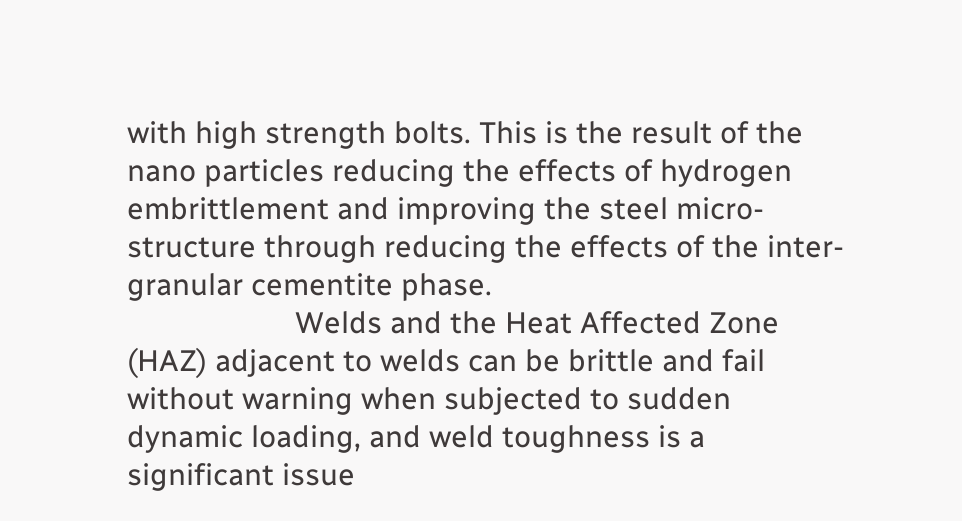with high strength bolts. This is the result of the nano particles reducing the effects of hydrogen embrittlement and improving the steel micro-structure through reducing the effects of the inter-granular cementite phase.
                     Welds and the Heat Affected Zone (HAZ) adjacent to welds can be brittle and fail without warning when subjected to sudden dynamic loading, and weld toughness is a significant issue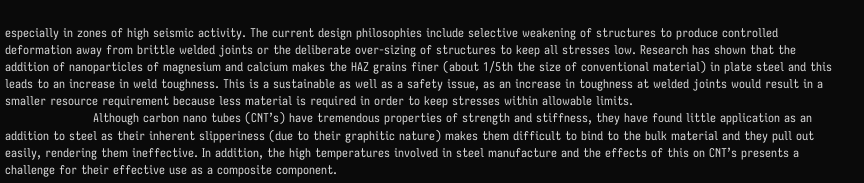especially in zones of high seismic activity. The current design philosophies include selective weakening of structures to produce controlled deformation away from brittle welded joints or the deliberate over-sizing of structures to keep all stresses low. Research has shown that the addition of nanoparticles of magnesium and calcium makes the HAZ grains finer (about 1/5th the size of conventional material) in plate steel and this leads to an increase in weld toughness. This is a sustainable as well as a safety issue, as an increase in toughness at welded joints would result in a smaller resource requirement because less material is required in order to keep stresses within allowable limits.
                      Although carbon nano tubes (CNT’s) have tremendous properties of strength and stiffness, they have found little application as an addition to steel as their inherent slipperiness (due to their graphitic nature) makes them difficult to bind to the bulk material and they pull out easily, rendering them ineffective. In addition, the high temperatures involved in steel manufacture and the effects of this on CNT’s presents a challenge for their effective use as a composite component.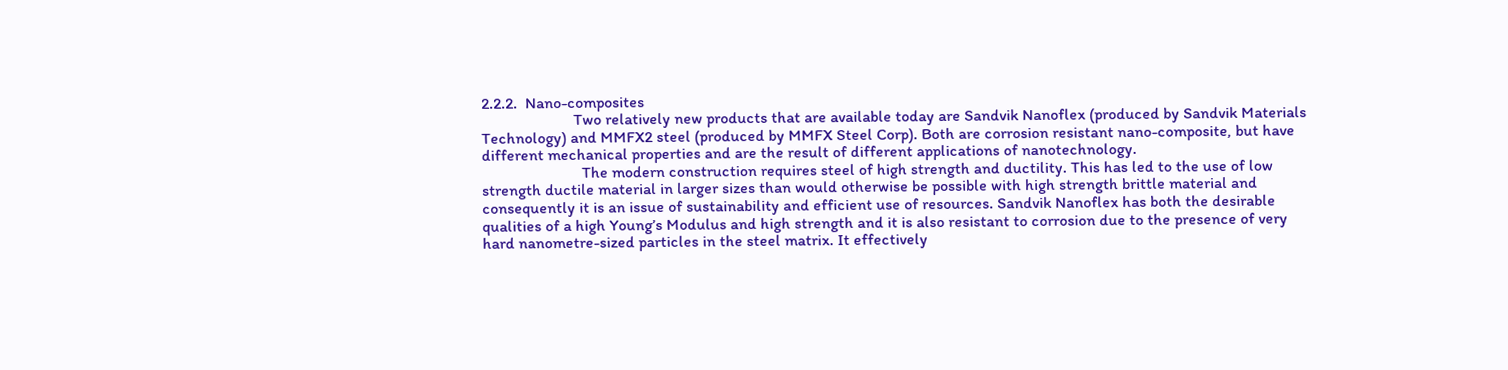2.2.2.  Nano-composites
                       Two relatively new products that are available today are Sandvik Nanoflex (produced by Sandvik Materials Technology) and MMFX2 steel (produced by MMFX Steel Corp). Both are corrosion resistant nano-composite, but have different mechanical properties and are the result of different applications of nanotechnology.
                         The modern construction requires steel of high strength and ductility. This has led to the use of low strength ductile material in larger sizes than would otherwise be possible with high strength brittle material and consequently it is an issue of sustainability and efficient use of resources. Sandvik Nanoflex has both the desirable qualities of a high Young’s Modulus and high strength and it is also resistant to corrosion due to the presence of very hard nanometre-sized particles in the steel matrix. It effectively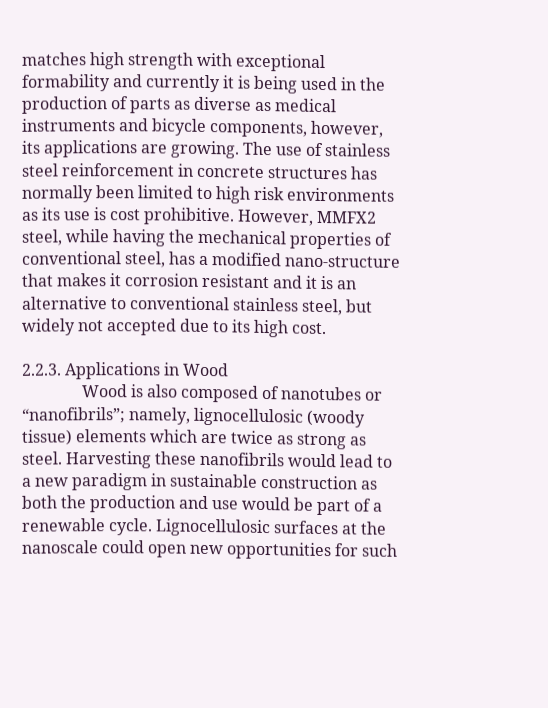matches high strength with exceptional formability and currently it is being used in the production of parts as diverse as medical instruments and bicycle components, however, its applications are growing. The use of stainless steel reinforcement in concrete structures has normally been limited to high risk environments as its use is cost prohibitive. However, MMFX2 steel, while having the mechanical properties of conventional steel, has a modified nano-structure that makes it corrosion resistant and it is an alternative to conventional stainless steel, but widely not accepted due to its high cost.

2.2.3. Applications in Wood
               Wood is also composed of nanotubes or “nanofibrils”; namely, lignocellulosic (woody tissue) elements which are twice as strong as steel. Harvesting these nanofibrils would lead to a new paradigm in sustainable construction as both the production and use would be part of a renewable cycle. Lignocellulosic surfaces at the nanoscale could open new opportunities for such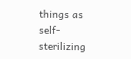things as self-sterilizing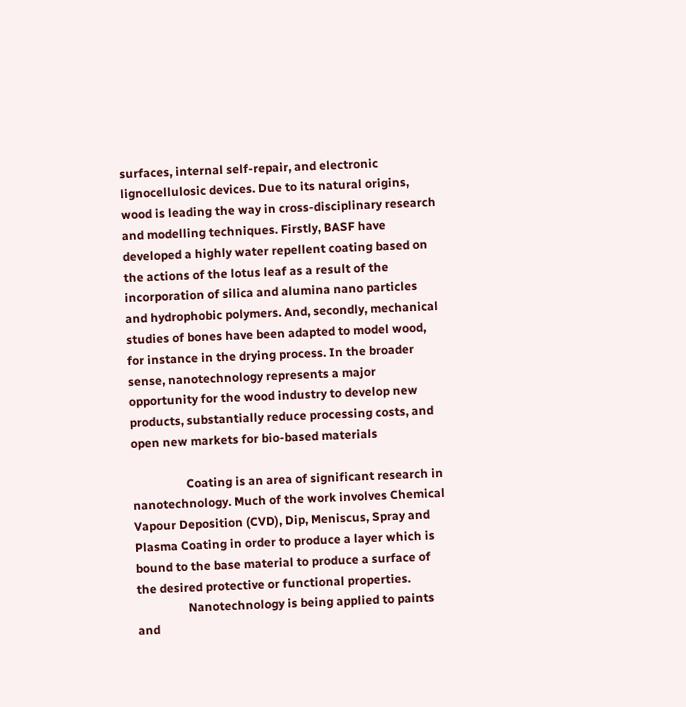surfaces, internal self-repair, and electronic lignocellulosic devices. Due to its natural origins, wood is leading the way in cross-disciplinary research and modelling techniques. Firstly, BASF have developed a highly water repellent coating based on the actions of the lotus leaf as a result of the incorporation of silica and alumina nano particles and hydrophobic polymers. And, secondly, mechanical studies of bones have been adapted to model wood, for instance in the drying process. In the broader sense, nanotechnology represents a major opportunity for the wood industry to develop new products, substantially reduce processing costs, and open new markets for bio-based materials

                  Coating is an area of significant research in nanotechnology. Much of the work involves Chemical Vapour Deposition (CVD), Dip, Meniscus, Spray and Plasma Coating in order to produce a layer which is bound to the base material to produce a surface of the desired protective or functional properties.
                 Nanotechnology is being applied to paints and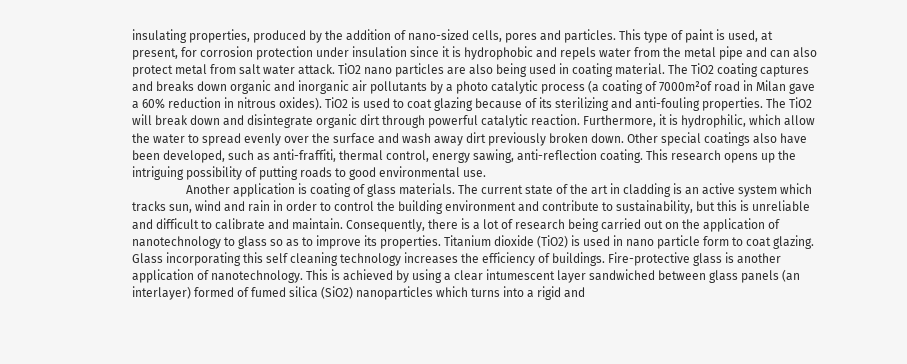insulating properties, produced by the addition of nano-sized cells, pores and particles. This type of paint is used, at present, for corrosion protection under insulation since it is hydrophobic and repels water from the metal pipe and can also protect metal from salt water attack. TiO2 nano particles are also being used in coating material. The TiO2 coating captures and breaks down organic and inorganic air pollutants by a photo catalytic process (a coating of 7000m²of road in Milan gave a 60% reduction in nitrous oxides). TiO2 is used to coat glazing because of its sterilizing and anti-fouling properties. The TiO2 will break down and disintegrate organic dirt through powerful catalytic reaction. Furthermore, it is hydrophilic, which allow the water to spread evenly over the surface and wash away dirt previously broken down. Other special coatings also have been developed, such as anti-fraffiti, thermal control, energy sawing, anti-reflection coating. This research opens up the intriguing possibility of putting roads to good environmental use.
                  Another application is coating of glass materials. The current state of the art in cladding is an active system which tracks sun, wind and rain in order to control the building environment and contribute to sustainability, but this is unreliable and difficult to calibrate and maintain. Consequently, there is a lot of research being carried out on the application of nanotechnology to glass so as to improve its properties. Titanium dioxide (TiO2) is used in nano particle form to coat glazing. Glass incorporating this self cleaning technology increases the efficiency of buildings. Fire-protective glass is another application of nanotechnology. This is achieved by using a clear intumescent layer sandwiched between glass panels (an interlayer) formed of fumed silica (SiO2) nanoparticles which turns into a rigid and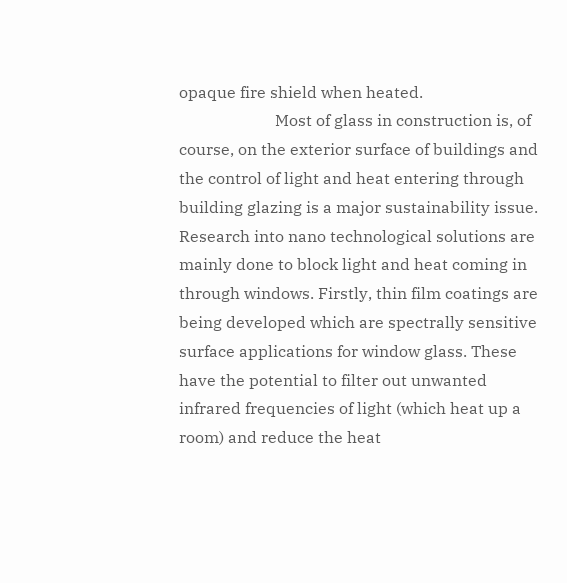opaque fire shield when heated.
                        Most of glass in construction is, of course, on the exterior surface of buildings and the control of light and heat entering through building glazing is a major sustainability issue. Research into nano technological solutions are mainly done to block light and heat coming in through windows. Firstly, thin film coatings are being developed which are spectrally sensitive surface applications for window glass. These have the potential to filter out unwanted infrared frequencies of light (which heat up a room) and reduce the heat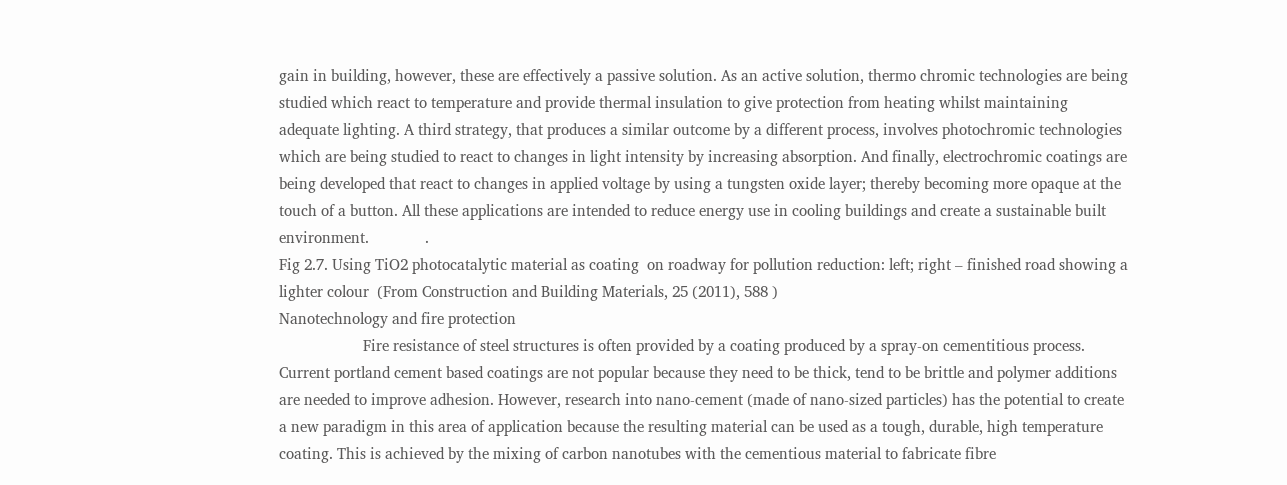gain in building, however, these are effectively a passive solution. As an active solution, thermo chromic technologies are being studied which react to temperature and provide thermal insulation to give protection from heating whilst maintaining adequate lighting. A third strategy, that produces a similar outcome by a different process, involves photochromic technologies which are being studied to react to changes in light intensity by increasing absorption. And finally, electrochromic coatings are being developed that react to changes in applied voltage by using a tungsten oxide layer; thereby becoming more opaque at the touch of a button. All these applications are intended to reduce energy use in cooling buildings and create a sustainable built environment.              .
Fig 2.7. Using TiO2 photocatalytic material as coating  on roadway for pollution reduction: left; right – finished road showing a lighter colour  (From Construction and Building Materials, 25 (2011), 588 )
Nanotechnology and fire protection
                     Fire resistance of steel structures is often provided by a coating produced by a spray-on cementitious process. Current portland cement based coatings are not popular because they need to be thick, tend to be brittle and polymer additions are needed to improve adhesion. However, research into nano-cement (made of nano-sized particles) has the potential to create a new paradigm in this area of application because the resulting material can be used as a tough, durable, high temperature coating. This is achieved by the mixing of carbon nanotubes with the cementious material to fabricate fibre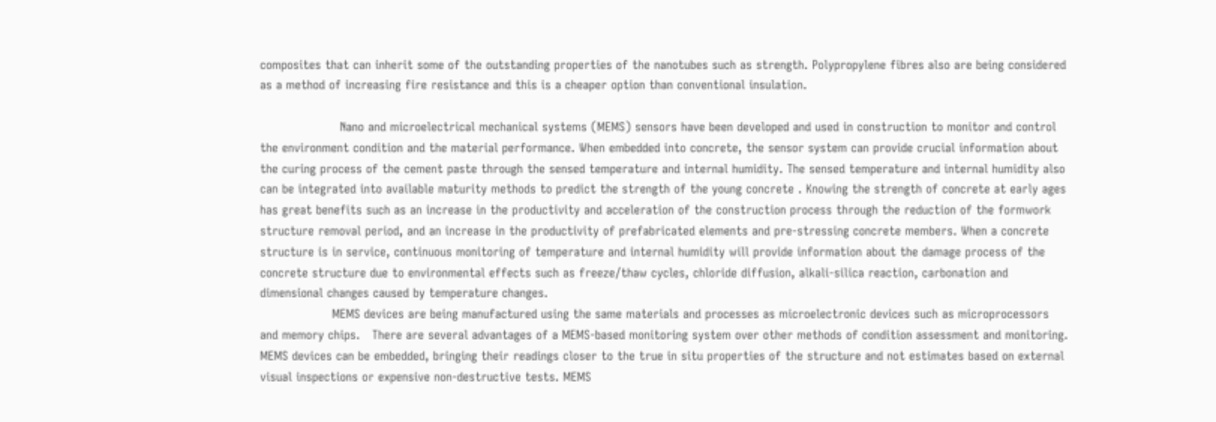composites that can inherit some of the outstanding properties of the nanotubes such as strength. Polypropylene fibres also are being considered as a method of increasing fire resistance and this is a cheaper option than conventional insulation.

                    Nano and microelectrical mechanical systems (MEMS) sensors have been developed and used in construction to monitor and control the environment condition and the material performance. When embedded into concrete, the sensor system can provide crucial information about the curing process of the cement paste through the sensed temperature and internal humidity. The sensed temperature and internal humidity also can be integrated into available maturity methods to predict the strength of the young concrete . Knowing the strength of concrete at early ages has great benefits such as an increase in the productivity and acceleration of the construction process through the reduction of the formwork structure removal period, and an increase in the productivity of prefabricated elements and pre-stressing concrete members. When a concrete structure is in service, continuous monitoring of temperature and internal humidity will provide information about the damage process of the concrete structure due to environmental effects such as freeze/thaw cycles, chloride diffusion, alkali-silica reaction, carbonation and dimensional changes caused by temperature changes.
                  MEMS devices are being manufactured using the same materials and processes as microelectronic devices such as microprocessors and memory chips.   There are several advantages of a MEMS-based monitoring system over other methods of condition assessment and monitoring. MEMS devices can be embedded, bringing their readings closer to the true in situ properties of the structure and not estimates based on external visual inspections or expensive non-destructive tests. MEMS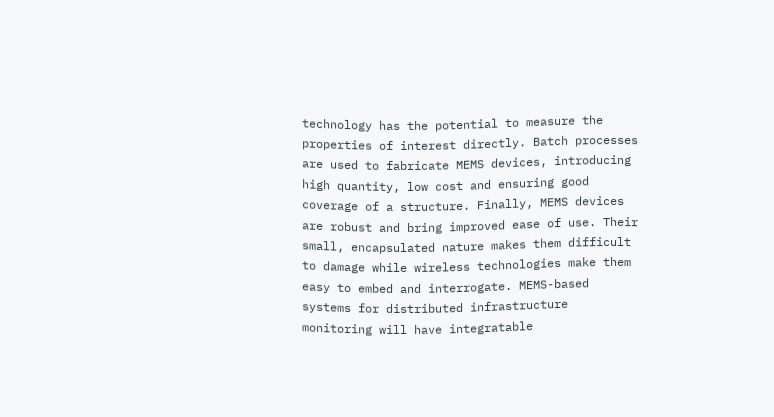technology has the potential to measure the properties of interest directly. Batch processes are used to fabricate MEMS devices, introducing high quantity, low cost and ensuring good coverage of a structure. Finally, MEMS devices are robust and bring improved ease of use. Their small, encapsulated nature makes them difficult to damage while wireless technologies make them easy to embed and interrogate. MEMS-based systems for distributed infrastructure monitoring will have integratable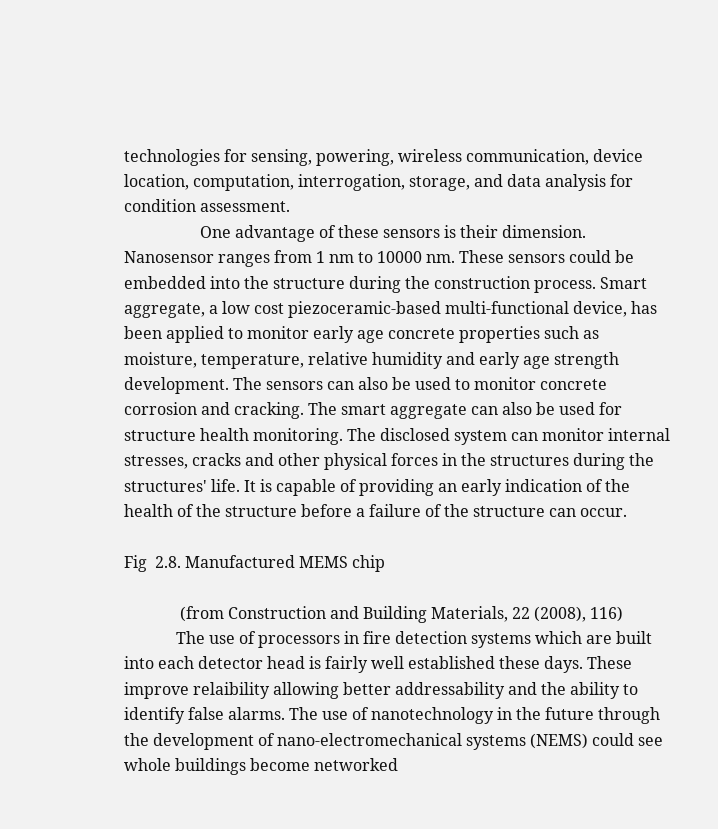technologies for sensing, powering, wireless communication, device location, computation, interrogation, storage, and data analysis for condition assessment.
                   One advantage of these sensors is their dimension. Nanosensor ranges from 1 nm to 10000 nm. These sensors could be embedded into the structure during the construction process. Smart aggregate, a low cost piezoceramic-based multi-functional device, has been applied to monitor early age concrete properties such as moisture, temperature, relative humidity and early age strength development. The sensors can also be used to monitor concrete corrosion and cracking. The smart aggregate can also be used for structure health monitoring. The disclosed system can monitor internal stresses, cracks and other physical forces in the structures during the structures' life. It is capable of providing an early indication of the health of the structure before a failure of the structure can occur.

Fig  2.8. Manufactured MEMS chip

              (from Construction and Building Materials, 22 (2008), 116)
             The use of processors in fire detection systems which are built into each detector head is fairly well established these days. These improve relaibility allowing better addressability and the ability to identify false alarms. The use of nanotechnology in the future through the development of nano-electromechanical systems (NEMS) could see whole buildings become networked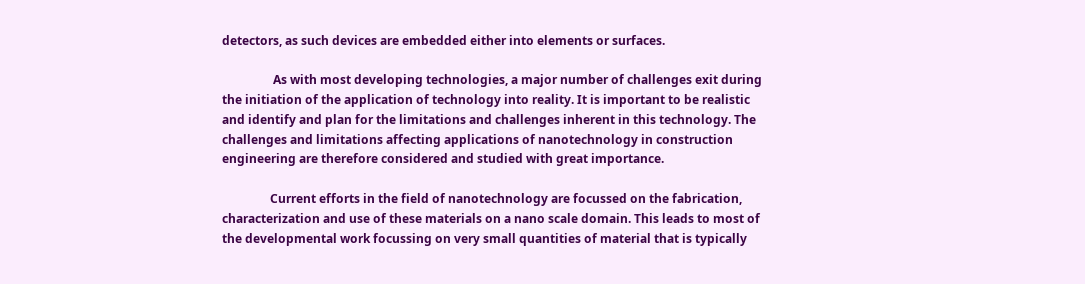detectors, as such devices are embedded either into elements or surfaces.

                 As with most developing technologies, a major number of challenges exit during the initiation of the application of technology into reality. It is important to be realistic and identify and plan for the limitations and challenges inherent in this technology. The challenges and limitations affecting applications of nanotechnology in construction engineering are therefore considered and studied with great importance.

                Current efforts in the field of nanotechnology are focussed on the fabrication, characterization and use of these materials on a nano scale domain. This leads to most of the developmental work focussing on very small quantities of material that is typically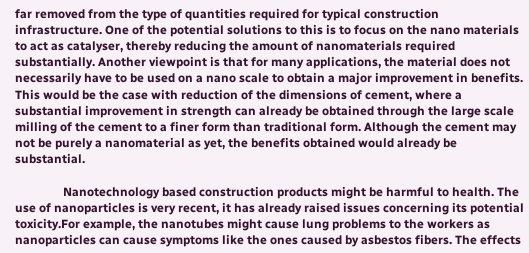far removed from the type of quantities required for typical construction infrastructure. One of the potential solutions to this is to focus on the nano materials to act as catalyser, thereby reducing the amount of nanomaterials required substantially. Another viewpoint is that for many applications, the material does not necessarily have to be used on a nano scale to obtain a major improvement in benefits. This would be the case with reduction of the dimensions of cement, where a substantial improvement in strength can already be obtained through the large scale milling of the cement to a finer form than traditional form. Although the cement may not be purely a nanomaterial as yet, the benefits obtained would already be substantial.

                Nanotechnology based construction products might be harmful to health. The use of nanoparticles is very recent, it has already raised issues concerning its potential toxicity.For example, the nanotubes might cause lung problems to the workers as nanoparticles can cause symptoms like the ones caused by asbestos fibers. The effects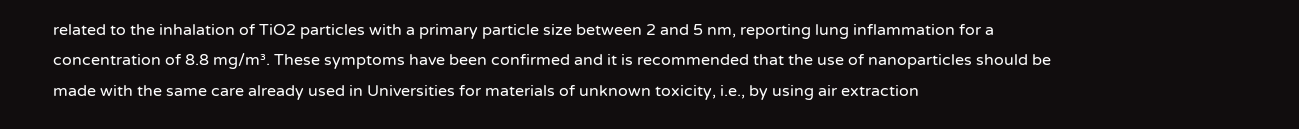related to the inhalation of TiO2 particles with a primary particle size between 2 and 5 nm, reporting lung inflammation for a concentration of 8.8 mg/m³. These symptoms have been confirmed and it is recommended that the use of nanoparticles should be made with the same care already used in Universities for materials of unknown toxicity, i.e., by using air extraction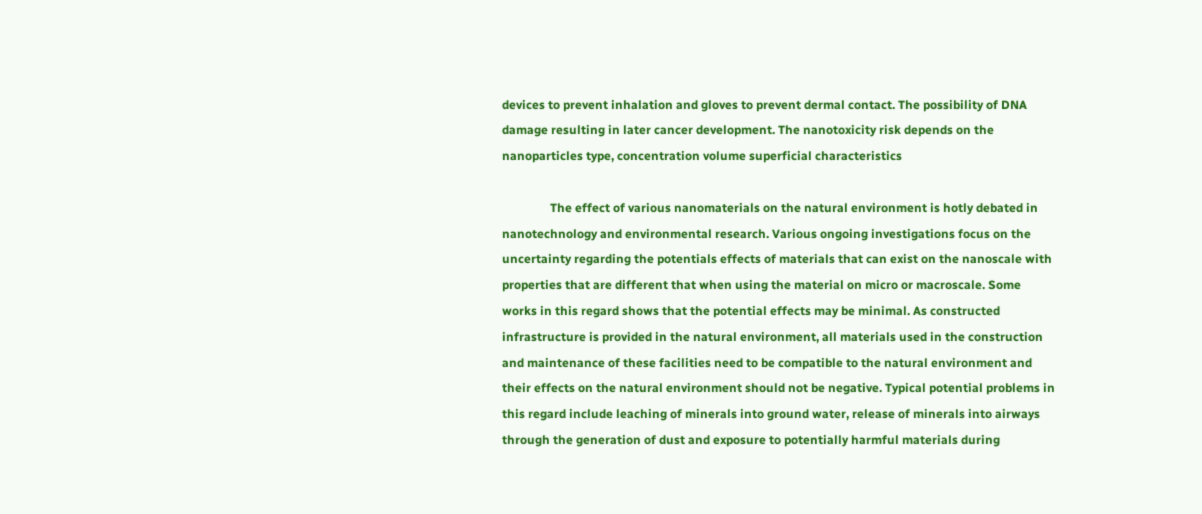devices to prevent inhalation and gloves to prevent dermal contact. The possibility of DNA damage resulting in later cancer development. The nanotoxicity risk depends on the nanoparticles type, concentration volume superficial characteristics

                The effect of various nanomaterials on the natural environment is hotly debated in nanotechnology and environmental research. Various ongoing investigations focus on the uncertainty regarding the potentials effects of materials that can exist on the nanoscale with properties that are different that when using the material on micro or macroscale. Some works in this regard shows that the potential effects may be minimal. As constructed infrastructure is provided in the natural environment, all materials used in the construction and maintenance of these facilities need to be compatible to the natural environment and their effects on the natural environment should not be negative. Typical potential problems in this regard include leaching of minerals into ground water, release of minerals into airways through the generation of dust and exposure to potentially harmful materials during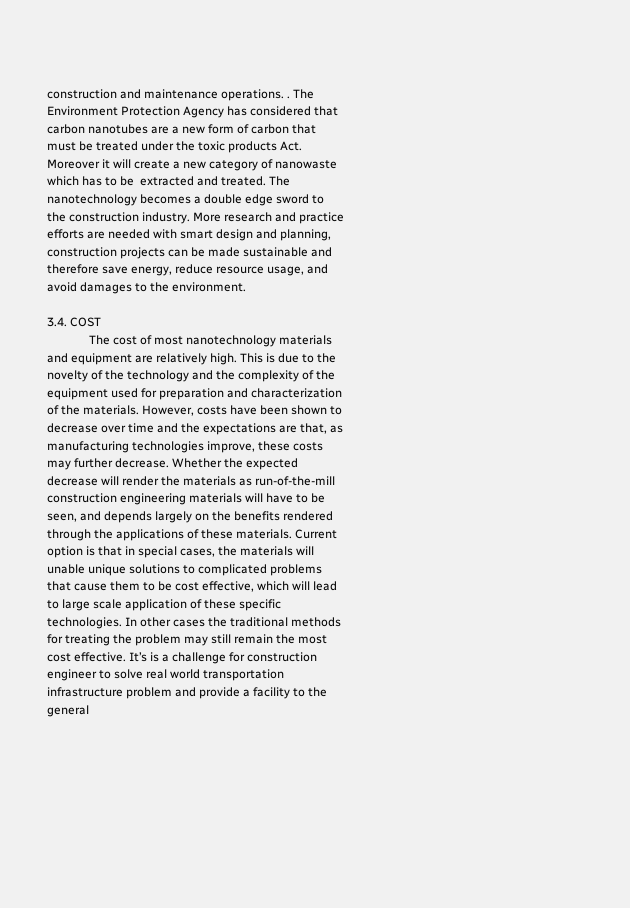construction and maintenance operations. . The Environment Protection Agency has considered that carbon nanotubes are a new form of carbon that must be treated under the toxic products Act. Moreover it will create a new category of nanowaste which has to be  extracted and treated. The nanotechnology becomes a double edge sword to the construction industry. More research and practice efforts are needed with smart design and planning, construction projects can be made sustainable and therefore save energy, reduce resource usage, and avoid damages to the environment.

3.4. COST
              The cost of most nanotechnology materials and equipment are relatively high. This is due to the novelty of the technology and the complexity of the equipment used for preparation and characterization of the materials. However, costs have been shown to decrease over time and the expectations are that, as manufacturing technologies improve, these costs may further decrease. Whether the expected decrease will render the materials as run-of-the-mill construction engineering materials will have to be seen, and depends largely on the benefits rendered through the applications of these materials. Current option is that in special cases, the materials will unable unique solutions to complicated problems that cause them to be cost effective, which will lead to large scale application of these specific technologies. In other cases the traditional methods for treating the problem may still remain the most cost effective. It’s is a challenge for construction engineer to solve real world transportation infrastructure problem and provide a facility to the general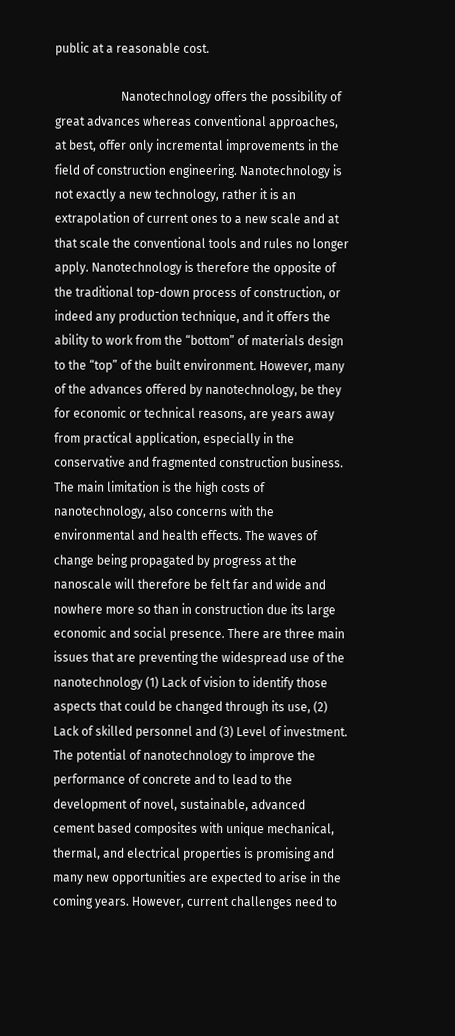public at a reasonable cost.

                      Nanotechnology offers the possibility of great advances whereas conventional approaches, at best, offer only incremental improvements in the field of construction engineering. Nanotechnology is not exactly a new technology, rather it is an extrapolation of current ones to a new scale and at that scale the conventional tools and rules no longer apply. Nanotechnology is therefore the opposite of the traditional top-down process of construction, or indeed any production technique, and it offers the ability to work from the “bottom” of materials design to the “top” of the built environment. However, many of the advances offered by nanotechnology, be they for economic or technical reasons, are years away from practical application, especially in the conservative and fragmented construction business. The main limitation is the high costs of nanotechnology, also concerns with the environmental and health effects. The waves of change being propagated by progress at the nanoscale will therefore be felt far and wide and nowhere more so than in construction due its large economic and social presence. There are three main issues that are preventing the widespread use of the nanotechnology (1) Lack of vision to identify those aspects that could be changed through its use, (2) Lack of skilled personnel and (3) Level of investment.  The potential of nanotechnology to improve the performance of concrete and to lead to the development of novel, sustainable, advanced cement based composites with unique mechanical, thermal, and electrical properties is promising and many new opportunities are expected to arise in the coming years. However, current challenges need to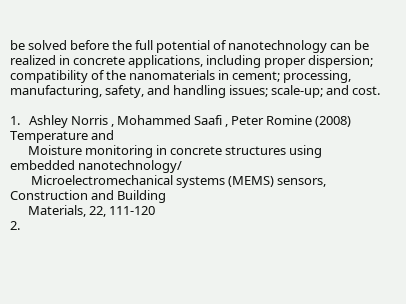be solved before the full potential of nanotechnology can be realized in concrete applications, including proper dispersion; compatibility of the nanomaterials in cement; processing, manufacturing, safety, and handling issues; scale-up; and cost.

1.   Ashley Norris , Mohammed Saafi , Peter Romine (2008) Temperature and
      Moisture monitoring in concrete structures using embedded nanotechnology/
       Microelectromechanical systems (MEMS) sensors, Construction and Building
      Materials, 22, 111-120
2.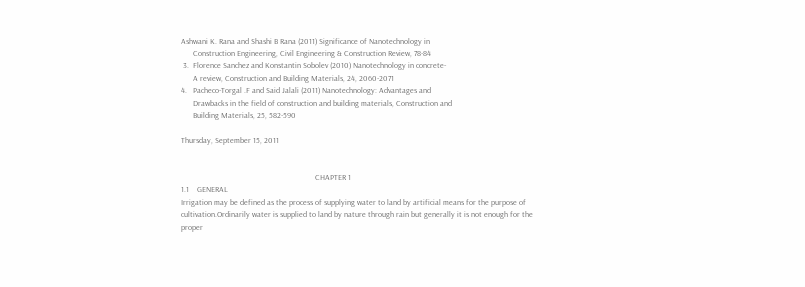Ashwani K. Rana and Shashi B Rana (2011) Significance of Nanotechnology in
      Construction Engineering, Civil Engineering & Construction Review, 78-84
 3.  Florence Sanchez and Konstantin Sobolev (2010) Nanotechnology in concrete-
      A review, Construction and Building Materials, 24, 2060-2071
4.   Pacheco-Torgal .F and Said Jalali (2011) Nanotechnology: Advantages and
      Drawbacks in the field of construction and building materials, Construction and
      Building Materials, 25, 582-590

Thursday, September 15, 2011


                                                                   CHAPTER 1
1.1    GENERAL
Irrigation may be defined as the process of supplying water to land by artificial means for the purpose of cultivation.Ordinarily water is supplied to land by nature through rain but generally it is not enough for the proper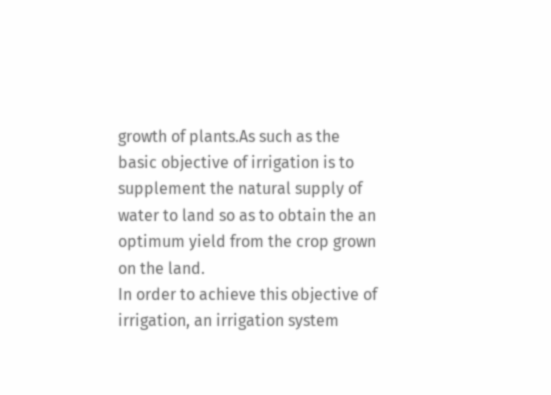growth of plants.As such as the basic objective of irrigation is to supplement the natural supply of water to land so as to obtain the an optimum yield from the crop grown on the land.
In order to achieve this objective of irrigation, an irrigation system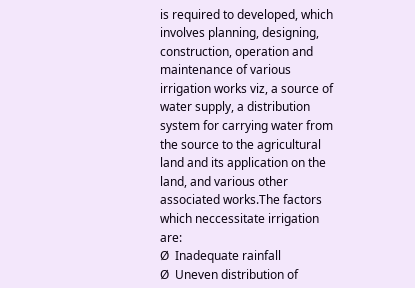is required to developed, which involves planning, designing, construction, operation and maintenance of various irrigation works viz, a source of water supply, a distribution system for carrying water from the source to the agricultural land and its application on the land, and various other associated works.The factors which neccessitate irrigation are:
Ø  Inadequate rainfall
Ø  Uneven distribution of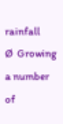rainfall
Ø  Growing a number of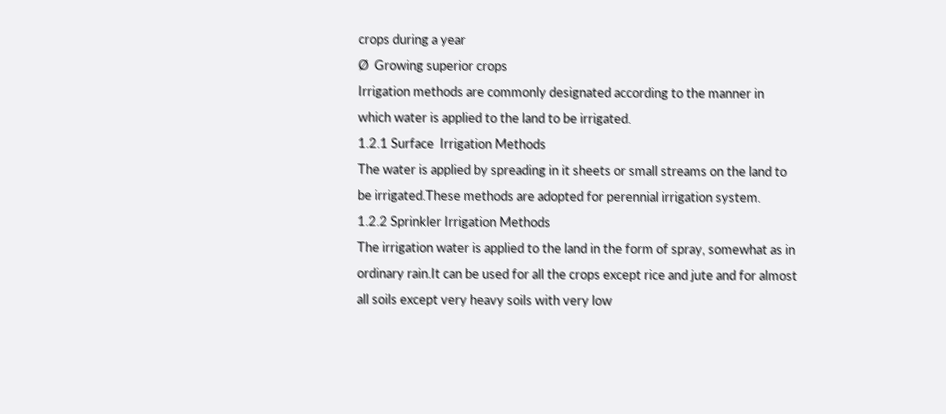crops during a year
Ø  Growing superior crops
Irrigation methods are commonly designated according to the manner in which water is applied to the land to be irrigated.
1.2.1 Surface  Irrigation Methods
The water is applied by spreading in it sheets or small streams on the land to be irrigated.These methods are adopted for perennial irrigation system.
1.2.2 Sprinkler Irrigation Methods
The irrigation water is applied to the land in the form of spray, somewhat as in ordinary rain.It can be used for all the crops except rice and jute and for almost all soils except very heavy soils with very low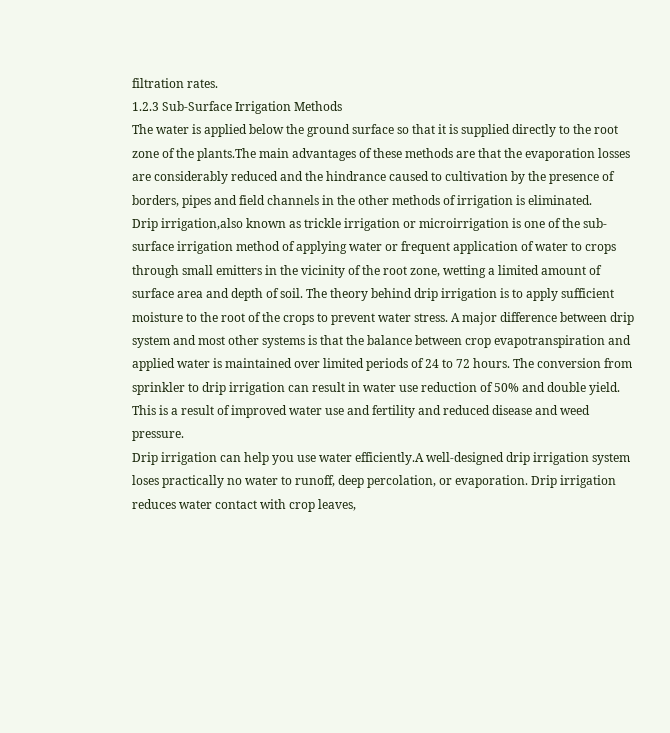filtration rates.
1.2.3 Sub-Surface Irrigation Methods
The water is applied below the ground surface so that it is supplied directly to the root zone of the plants.The main advantages of these methods are that the evaporation losses are considerably reduced and the hindrance caused to cultivation by the presence of borders, pipes and field channels in the other methods of irrigation is eliminated.
Drip irrigation,also known as trickle irrigation or microirrigation is one of the sub-surface irrigation method of applying water or frequent application of water to crops through small emitters in the vicinity of the root zone, wetting a limited amount of surface area and depth of soil. The theory behind drip irrigation is to apply sufficient moisture to the root of the crops to prevent water stress. A major difference between drip system and most other systems is that the balance between crop evapotranspiration and applied water is maintained over limited periods of 24 to 72 hours. The conversion from sprinkler to drip irrigation can result in water use reduction of 50% and double yield. This is a result of improved water use and fertility and reduced disease and weed pressure.
Drip irrigation can help you use water efficiently.A well-designed drip irrigation system loses practically no water to runoff, deep percolation, or evaporation. Drip irrigation reduces water contact with crop leaves,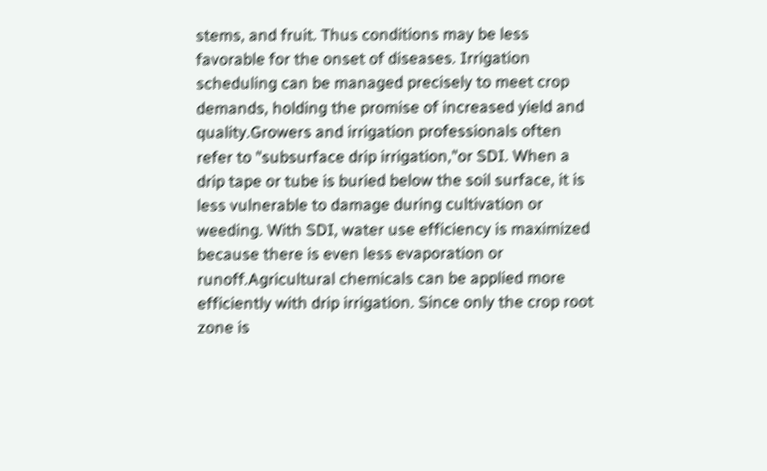stems, and fruit. Thus conditions may be less favorable for the onset of diseases. Irrigation scheduling can be managed precisely to meet crop demands, holding the promise of increased yield and quality.Growers and irrigation professionals often refer to "subsurface drip irrigation,"or SDI. When a drip tape or tube is buried below the soil surface, it is less vulnerable to damage during cultivation or weeding. With SDI, water use efficiency is maximized because there is even less evaporation or runoff.Agricultural chemicals can be applied more efficiently with drip irrigation. Since only the crop root zone is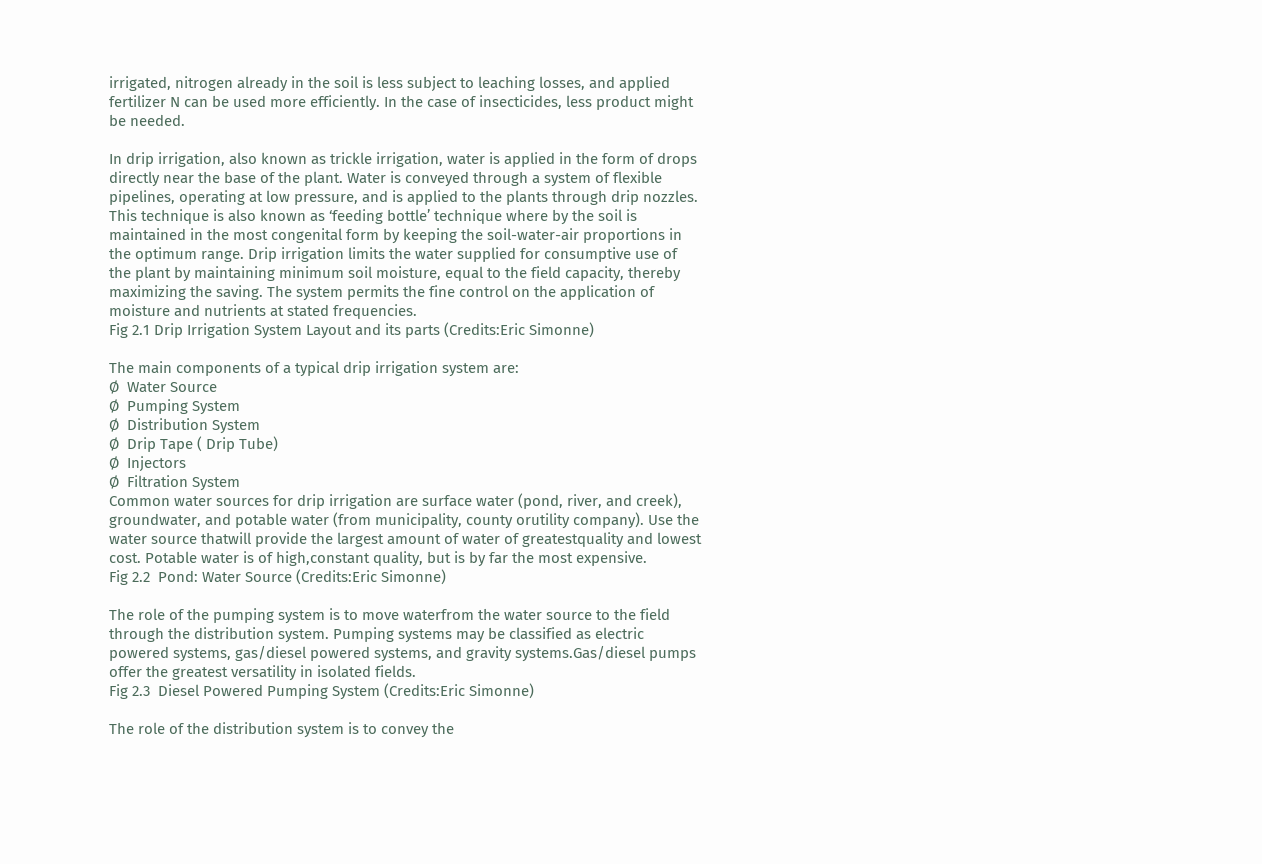irrigated, nitrogen already in the soil is less subject to leaching losses, and applied fertilizer N can be used more efficiently. In the case of insecticides, less product might be needed.

In drip irrigation, also known as trickle irrigation, water is applied in the form of drops directly near the base of the plant. Water is conveyed through a system of flexible pipelines, operating at low pressure, and is applied to the plants through drip nozzles.  This technique is also known as ‘feeding bottle’ technique where by the soil is maintained in the most congenital form by keeping the soil-water-air proportions in the optimum range. Drip irrigation limits the water supplied for consumptive use of the plant by maintaining minimum soil moisture, equal to the field capacity, thereby maximizing the saving. The system permits the fine control on the application of moisture and nutrients at stated frequencies.
Fig 2.1 Drip Irrigation System Layout and its parts (Credits:Eric Simonne)

The main components of a typical drip irrigation system are:
Ø  Water Source
Ø  Pumping System
Ø  Distribution System
Ø  Drip Tape ( Drip Tube)
Ø  Injectors
Ø  Filtration System
Common water sources for drip irrigation are surface water (pond, river, and creek), groundwater, and potable water (from municipality, county orutility company). Use the water source thatwill provide the largest amount of water of greatestquality and lowest cost. Potable water is of high,constant quality, but is by far the most expensive.
Fig 2.2  Pond: Water Source (Credits:Eric Simonne)

The role of the pumping system is to move waterfrom the water source to the field through the distribution system. Pumping systems may be classified as electric powered systems, gas/diesel powered systems, and gravity systems.Gas/diesel pumps offer the greatest versatility in isolated fields.
Fig 2.3  Diesel Powered Pumping System (Credits:Eric Simonne)

The role of the distribution system is to convey the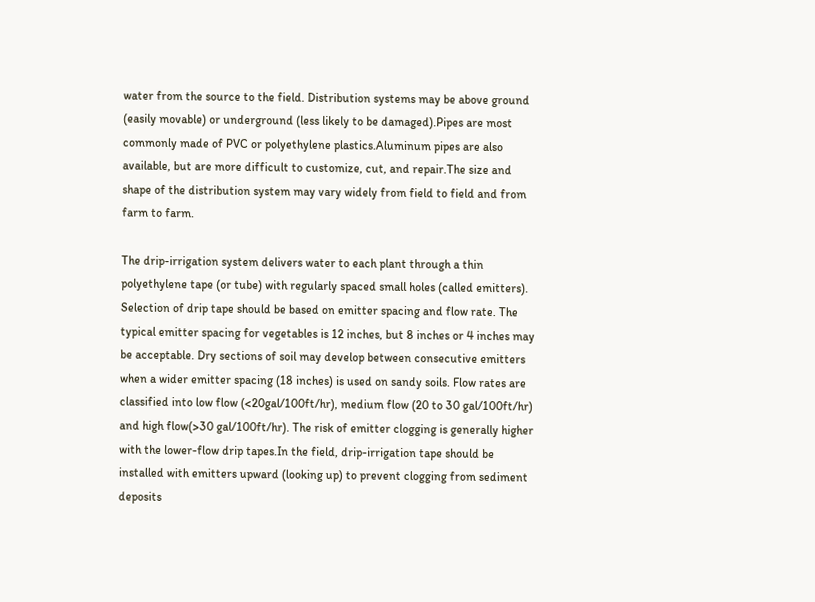water from the source to the field. Distribution systems may be above ground (easily movable) or underground (less likely to be damaged).Pipes are most commonly made of PVC or polyethylene plastics.Aluminum pipes are also available, but are more difficult to customize, cut, and repair.The size and shape of the distribution system may vary widely from field to field and from farm to farm.

The drip-irrigation system delivers water to each plant through a thin polyethylene tape (or tube) with regularly spaced small holes (called emitters). Selection of drip tape should be based on emitter spacing and flow rate. The typical emitter spacing for vegetables is 12 inches, but 8 inches or 4 inches may be acceptable. Dry sections of soil may develop between consecutive emitters when a wider emitter spacing (18 inches) is used on sandy soils. Flow rates are classified into low flow (<20gal/100ft/hr), medium flow (20 to 30 gal/100ft/hr) and high flow(>30 gal/100ft/hr). The risk of emitter clogging is generally higher with the lower-flow drip tapes.In the field, drip-irrigation tape should be installed with emitters upward (looking up) to prevent clogging from sediment deposits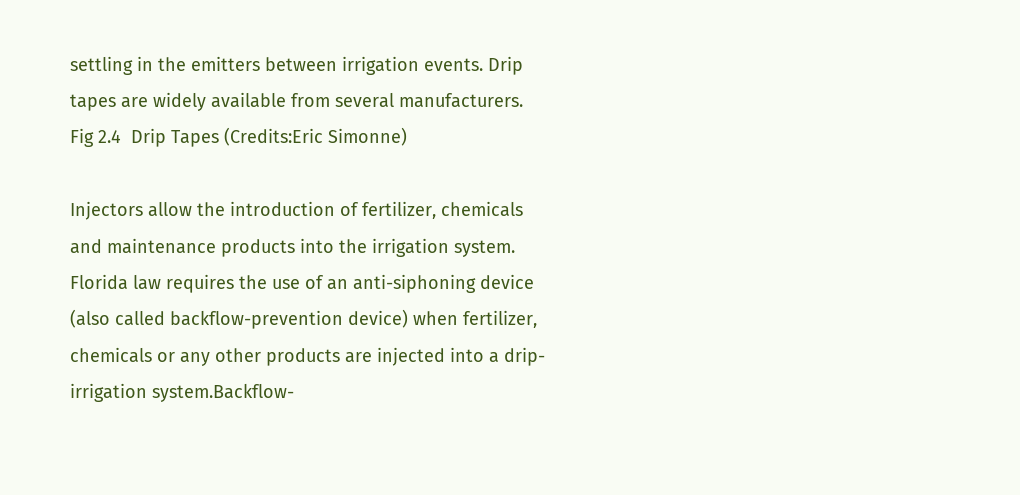settling in the emitters between irrigation events. Drip tapes are widely available from several manufacturers.
Fig 2.4  Drip Tapes (Credits:Eric Simonne)

Injectors allow the introduction of fertilizer, chemicals and maintenance products into the irrigation system. Florida law requires the use of an anti-siphoning device (also called backflow-prevention device) when fertilizer, chemicals or any other products are injected into a drip-irrigation system.Backflow-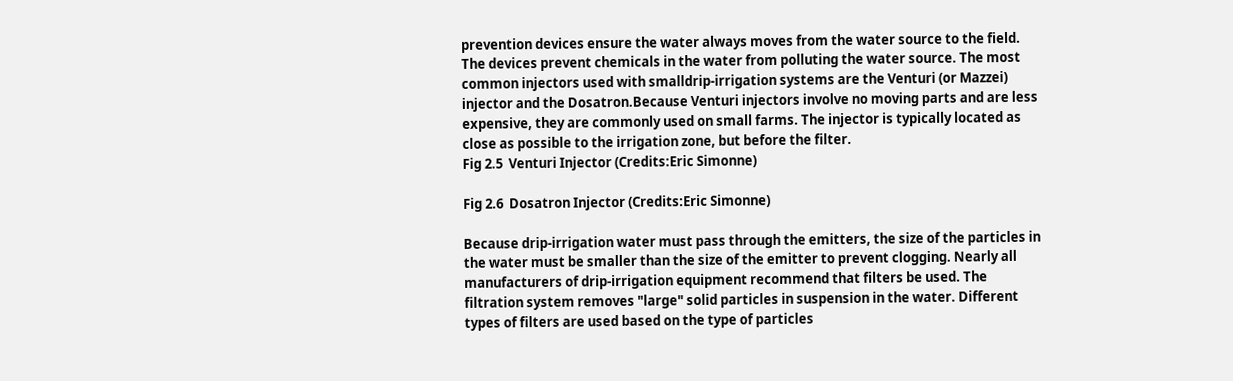prevention devices ensure the water always moves from the water source to the field. The devices prevent chemicals in the water from polluting the water source. The most common injectors used with smalldrip-irrigation systems are the Venturi (or Mazzei) injector and the Dosatron.Because Venturi injectors involve no moving parts and are less expensive, they are commonly used on small farms. The injector is typically located as close as possible to the irrigation zone, but before the filter.
Fig 2.5  Venturi Injector (Credits:Eric Simonne)

Fig 2.6  Dosatron Injector (Credits:Eric Simonne)

Because drip-irrigation water must pass through the emitters, the size of the particles in the water must be smaller than the size of the emitter to prevent clogging. Nearly all manufacturers of drip-irrigation equipment recommend that filters be used. The filtration system removes "large" solid particles in suspension in the water. Different types of filters are used based on the type of particles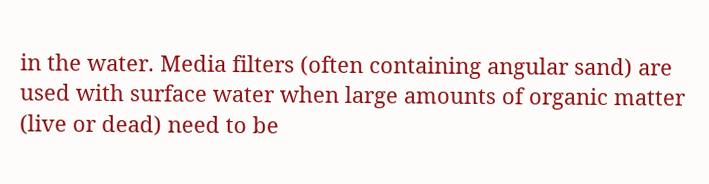in the water. Media filters (often containing angular sand) are used with surface water when large amounts of organic matter (live or dead) need to be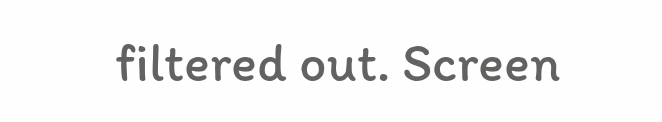filtered out. Screen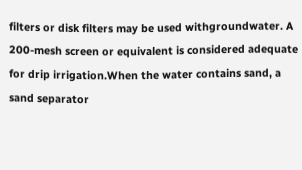filters or disk filters may be used withgroundwater. A 200-mesh screen or equivalent is considered adequate
for drip irrigation.When the water contains sand, a sand separator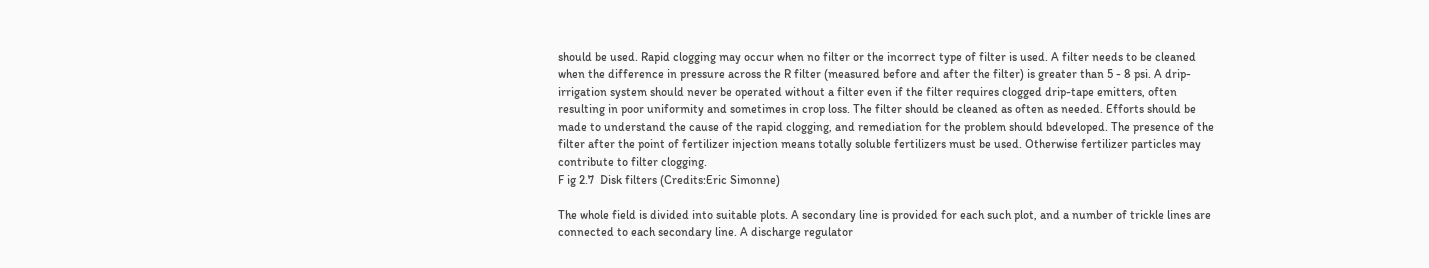should be used. Rapid clogging may occur when no filter or the incorrect type of filter is used. A filter needs to be cleaned when the difference in pressure across the R filter (measured before and after the filter) is greater than 5 - 8 psi. A drip-irrigation system should never be operated without a filter even if the filter requires clogged drip-tape emitters, often resulting in poor uniformity and sometimes in crop loss. The filter should be cleaned as often as needed. Efforts should be made to understand the cause of the rapid clogging, and remediation for the problem should bdeveloped. The presence of the filter after the point of fertilizer injection means totally soluble fertilizers must be used. Otherwise fertilizer particles may contribute to filter clogging.
F ig 2.7  Disk filters (Credits:Eric Simonne)

The whole field is divided into suitable plots. A secondary line is provided for each such plot, and a number of trickle lines are connected to each secondary line. A discharge regulator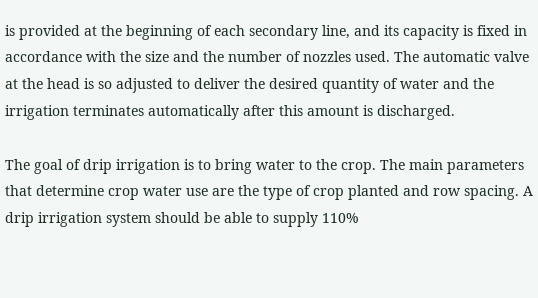is provided at the beginning of each secondary line, and its capacity is fixed in accordance with the size and the number of nozzles used. The automatic valve at the head is so adjusted to deliver the desired quantity of water and the irrigation terminates automatically after this amount is discharged.

The goal of drip irrigation is to bring water to the crop. The main parameters that determine crop water use are the type of crop planted and row spacing. A drip irrigation system should be able to supply 110%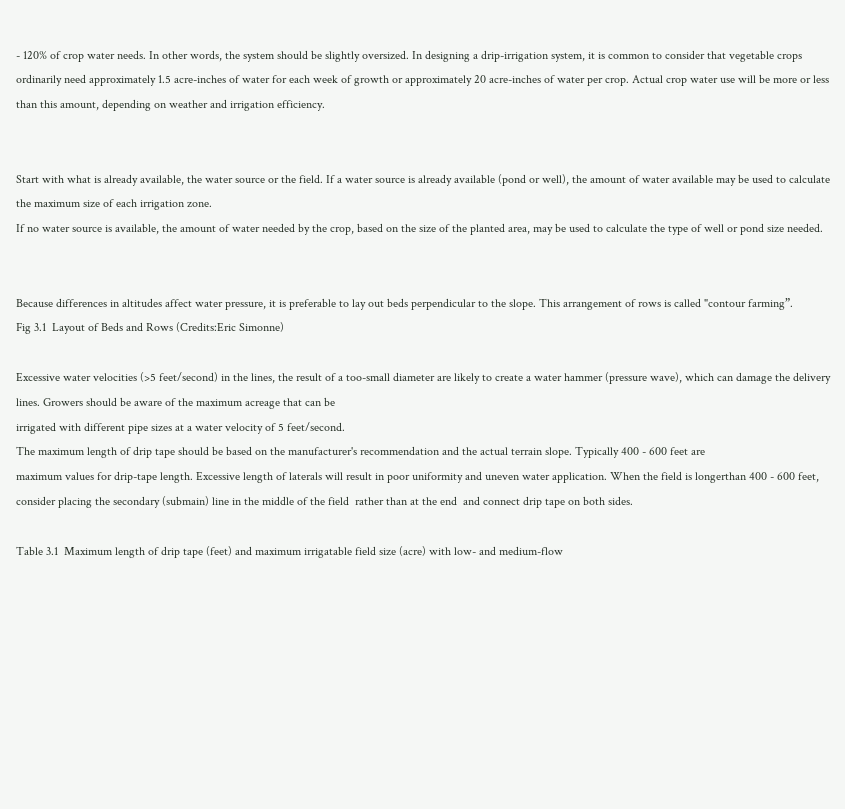- 120% of crop water needs. In other words, the system should be slightly oversized. In designing a drip-irrigation system, it is common to consider that vegetable crops ordinarily need approximately 1.5 acre-inches of water for each week of growth or approximately 20 acre-inches of water per crop. Actual crop water use will be more or less than this amount, depending on weather and irrigation efficiency.


Start with what is already available, the water source or the field. If a water source is already available (pond or well), the amount of water available may be used to calculate the maximum size of each irrigation zone.
If no water source is available, the amount of water needed by the crop, based on the size of the planted area, may be used to calculate the type of well or pond size needed.


Because differences in altitudes affect water pressure, it is preferable to lay out beds perpendicular to the slope. This arrangement of rows is called "contour farming”.
Fig 3.1  Layout of Beds and Rows (Credits:Eric Simonne)

Excessive water velocities (>5 feet/second) in the lines, the result of a too-small diameter are likely to create a water hammer (pressure wave), which can damage the delivery lines. Growers should be aware of the maximum acreage that can be
irrigated with different pipe sizes at a water velocity of 5 feet/second.
The maximum length of drip tape should be based on the manufacturer's recommendation and the actual terrain slope. Typically 400 - 600 feet are
maximum values for drip-tape length. Excessive length of laterals will result in poor uniformity and uneven water application. When the field is longerthan 400 - 600 feet, consider placing the secondary (submain) line in the middle of the field  rather than at the end  and connect drip tape on both sides.

Table 3.1  Maximum length of drip tape (feet) and maximum irrigatable field size (acre) with low- and medium-flow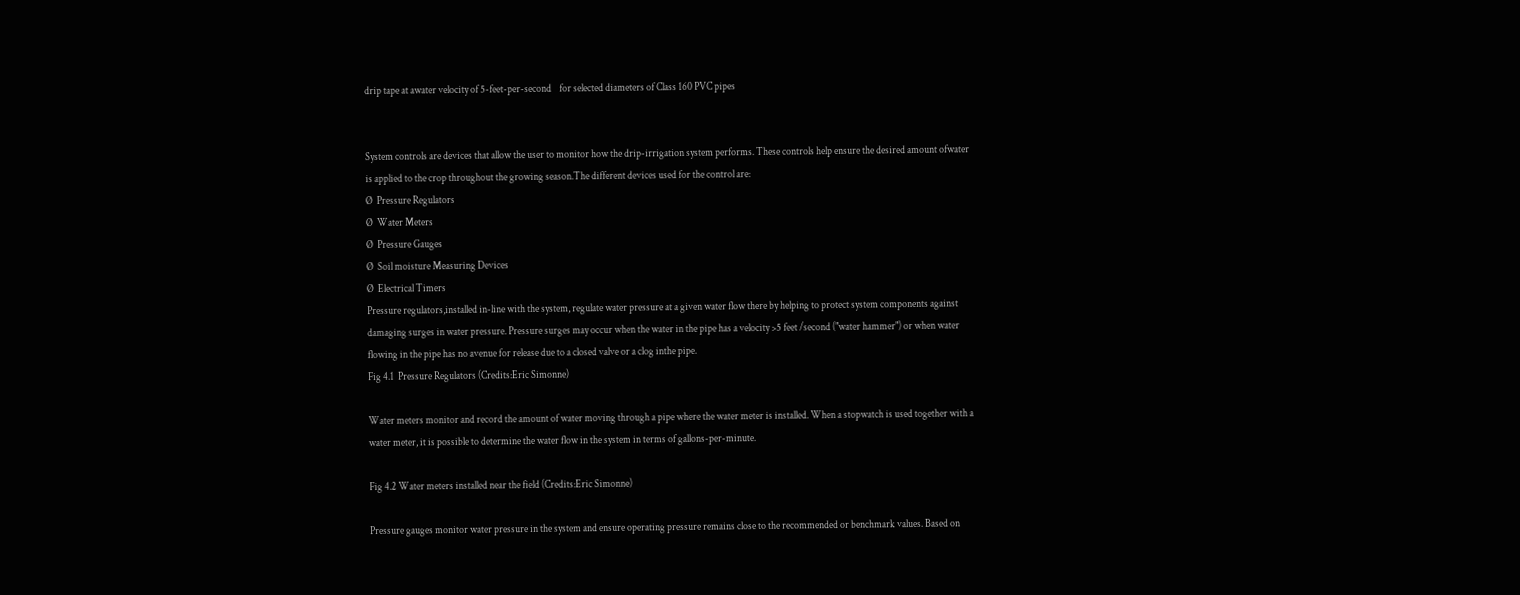drip tape at awater velocity of 5-feet-per-second    for selected diameters of Class 160 PVC pipes


System controls are devices that allow the user to monitor how the drip-irrigation system performs. These controls help ensure the desired amount ofwater is applied to the crop throughout the growing season.The different devices used for the control are:
Ø  Pressure Regulators
Ø  Water Meters
Ø  Pressure Gauges
Ø  Soil moisture Measuring Devices
Ø  Electrical Timers
Pressure regulators,installed in-line with the system, regulate water pressure at a given water flow there by helping to protect system components against damaging surges in water pressure. Pressure surges may occur when the water in the pipe has a velocity >5 feet /second ("water hammer") or when water flowing in the pipe has no avenue for release due to a closed valve or a clog inthe pipe.
Fig 4.1  Pressure Regulators (Credits:Eric Simonne)

Water meters monitor and record the amount of water moving through a pipe where the water meter is installed. When a stopwatch is used together with a water meter, it is possible to determine the water flow in the system in terms of gallons-per-minute.

Fig 4.2 Water meters installed near the field (Credits:Eric Simonne)

Pressure gauges monitor water pressure in the system and ensure operating pressure remains close to the recommended or benchmark values. Based on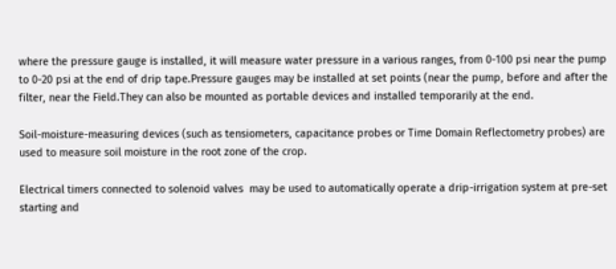where the pressure gauge is installed, it will measure water pressure in a various ranges, from 0-100 psi near the pump to 0-20 psi at the end of drip tape.Pressure gauges may be installed at set points (near the pump, before and after the filter, near the Field.They can also be mounted as portable devices and installed temporarily at the end.

Soil-moisture-measuring devices (such as tensiometers, capacitance probes or Time Domain Reflectometry probes) are used to measure soil moisture in the root zone of the crop.

Electrical timers connected to solenoid valves  may be used to automatically operate a drip-irrigation system at pre-set starting and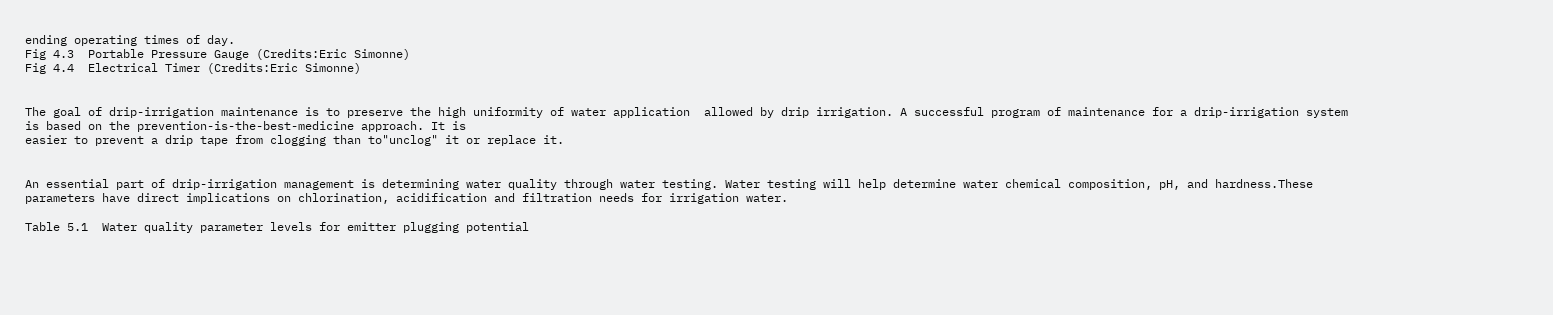ending operating times of day.
Fig 4.3  Portable Pressure Gauge (Credits:Eric Simonne)
Fig 4.4  Electrical Timer (Credits:Eric Simonne)


The goal of drip-irrigation maintenance is to preserve the high uniformity of water application  allowed by drip irrigation. A successful program of maintenance for a drip-irrigation system is based on the prevention-is-the-best-medicine approach. It is
easier to prevent a drip tape from clogging than to"unclog" it or replace it.


An essential part of drip-irrigation management is determining water quality through water testing. Water testing will help determine water chemical composition, pH, and hardness.These parameters have direct implications on chlorination, acidification and filtration needs for irrigation water.

Table 5.1  Water quality parameter levels for emitter plugging potential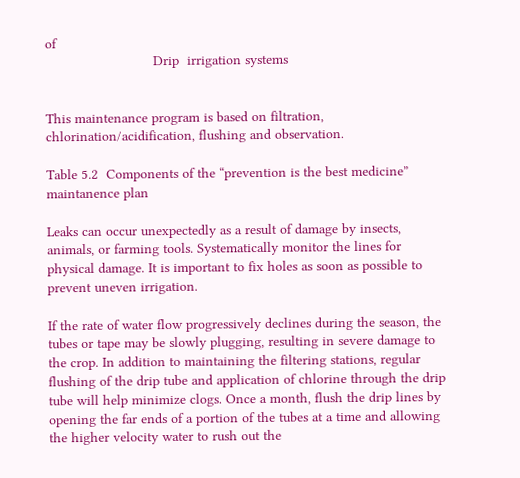of
                           Drip  irrigation systems


This maintenance program is based on filtration, chlorination/acidification, flushing and observation.

Table 5.2  Components of the “prevention is the best medicine” maintanence plan

Leaks can occur unexpectedly as a result of damage by insects, animals, or farming tools. Systematically monitor the lines for physical damage. It is important to fix holes as soon as possible to prevent uneven irrigation.

If the rate of water flow progressively declines during the season, the tubes or tape may be slowly plugging, resulting in severe damage to the crop. In addition to maintaining the filtering stations, regular flushing of the drip tube and application of chlorine through the drip tube will help minimize clogs. Once a month, flush the drip lines by opening the far ends of a portion of the tubes at a time and allowing the higher velocity water to rush out the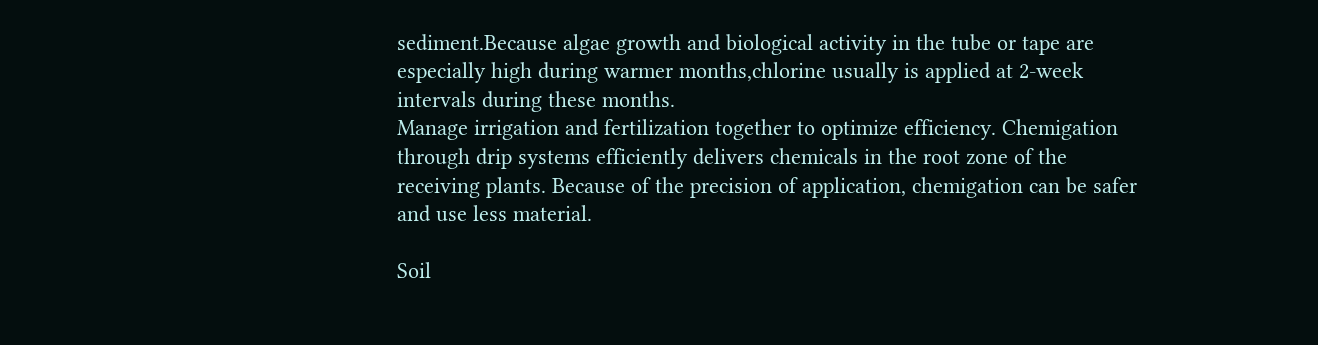sediment.Because algae growth and biological activity in the tube or tape are especially high during warmer months,chlorine usually is applied at 2-week intervals during these months.
Manage irrigation and fertilization together to optimize efficiency. Chemigation through drip systems efficiently delivers chemicals in the root zone of the receiving plants. Because of the precision of application, chemigation can be safer and use less material.

Soil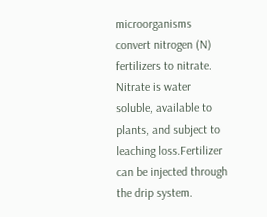microorganisms convert nitrogen (N) fertilizers to nitrate. Nitrate is water soluble, available to plants, and subject to leaching loss.Fertilizer can be injected through the drip system.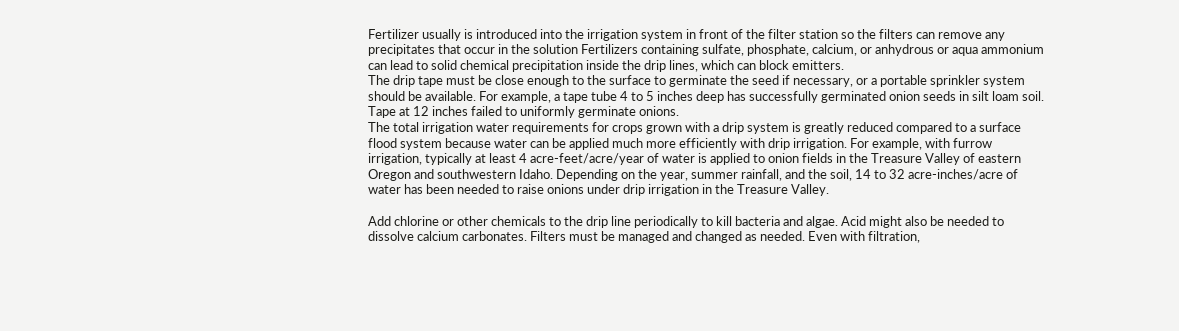Fertilizer usually is introduced into the irrigation system in front of the filter station so the filters can remove any precipitates that occur in the solution Fertilizers containing sulfate, phosphate, calcium, or anhydrous or aqua ammonium can lead to solid chemical precipitation inside the drip lines, which can block emitters.
The drip tape must be close enough to the surface to germinate the seed if necessary, or a portable sprinkler system should be available. For example, a tape tube 4 to 5 inches deep has successfully germinated onion seeds in silt loam soil. Tape at 12 inches failed to uniformly germinate onions.
The total irrigation water requirements for crops grown with a drip system is greatly reduced compared to a surface flood system because water can be applied much more efficiently with drip irrigation. For example, with furrow irrigation, typically at least 4 acre-feet/acre/year of water is applied to onion fields in the Treasure Valley of eastern Oregon and southwestern Idaho. Depending on the year, summer rainfall, and the soil, 14 to 32 acre-inches/acre of water has been needed to raise onions under drip irrigation in the Treasure Valley.

Add chlorine or other chemicals to the drip line periodically to kill bacteria and algae. Acid might also be needed to dissolve calcium carbonates. Filters must be managed and changed as needed. Even with filtration,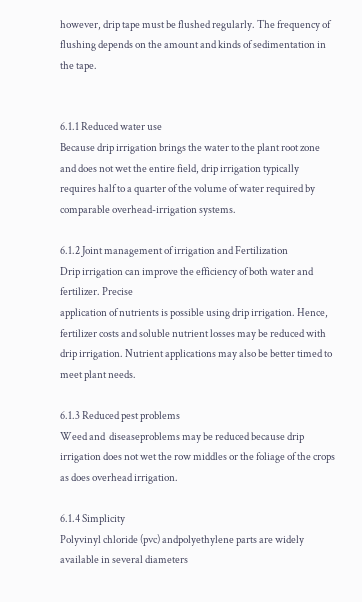however, drip tape must be flushed regularly. The frequency of flushing depends on the amount and kinds of sedimentation in the tape.


6.1.1 Reduced water use
Because drip irrigation brings the water to the plant root zone and does not wet the entire field, drip irrigation typically requires half to a quarter of the volume of water required by comparable overhead-irrigation systems.

6.1.2 Joint management of irrigation and Fertilization
Drip irrigation can improve the efficiency of both water and fertilizer. Precise
application of nutrients is possible using drip irrigation. Hence, fertilizer costs and soluble nutrient losses may be reduced with drip irrigation. Nutrient applications may also be better timed to meet plant needs.

6.1.3 Reduced pest problems
Weed and  diseaseproblems may be reduced because drip irrigation does not wet the row middles or the foliage of the crops as does overhead irrigation.

6.1.4 Simplicity
Polyvinyl chloride (pvc) andpolyethylene parts are widely available in several diameters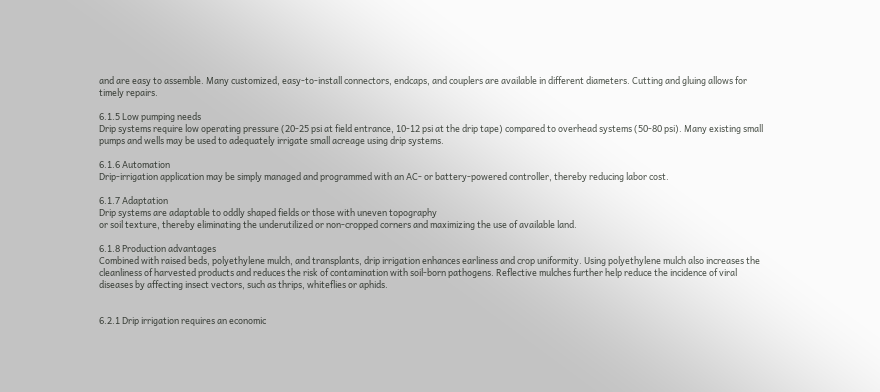and are easy to assemble. Many customized, easy-to-install connectors, endcaps, and couplers are available in different diameters. Cutting and gluing allows for  timely repairs.

6.1.5 Low pumping needs
Drip systems require low operating pressure (20-25 psi at field entrance, 10-12 psi at the drip tape) compared to overhead systems (50-80 psi). Many existing small pumps and wells may be used to adequately irrigate small acreage using drip systems.

6.1.6 Automation
Drip-irrigation application may be simply managed and programmed with an AC- or battery-powered controller, thereby reducing labor cost.

6.1.7 Adaptation
Drip systems are adaptable to oddly shaped fields or those with uneven topography
or soil texture, thereby eliminating the underutilized or non-cropped corners and maximizing the use of available land.

6.1.8 Production advantages
Combined with raised beds, polyethylene mulch, and transplants, drip irrigation enhances earliness and crop uniformity. Using polyethylene mulch also increases the
cleanliness of harvested products and reduces the risk of contamination with soil-born pathogens. Reflective mulches further help reduce the incidence of viral diseases by affecting insect vectors, such as thrips, whiteflies or aphids.


6.2.1 Drip irrigation requires an economic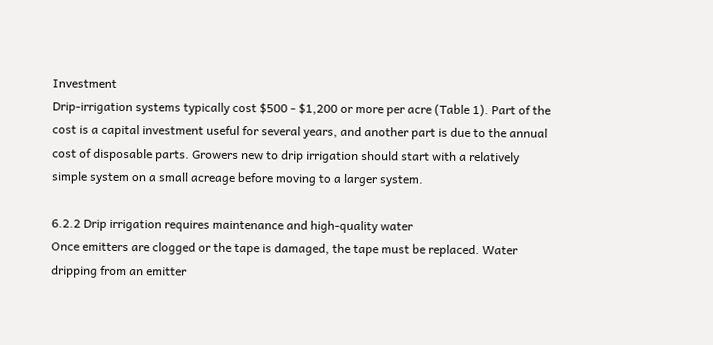Investment
Drip-irrigation systems typically cost $500 - $1,200 or more per acre (Table 1). Part of the cost is a capital investment useful for several years, and another part is due to the annual cost of disposable parts. Growers new to drip irrigation should start with a relatively simple system on a small acreage before moving to a larger system.

6.2.2 Drip irrigation requires maintenance and high-quality water
Once emitters are clogged or the tape is damaged, the tape must be replaced. Water
dripping from an emitter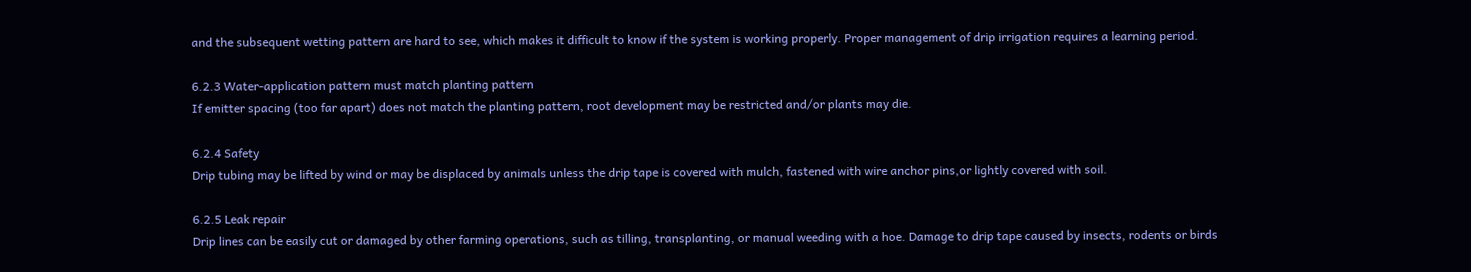and the subsequent wetting pattern are hard to see, which makes it difficult to know if the system is working properly. Proper management of drip irrigation requires a learning period.

6.2.3 Water-application pattern must match planting pattern
If emitter spacing (too far apart) does not match the planting pattern, root development may be restricted and/or plants may die.

6.2.4 Safety
Drip tubing may be lifted by wind or may be displaced by animals unless the drip tape is covered with mulch, fastened with wire anchor pins,or lightly covered with soil.

6.2.5 Leak repair
Drip lines can be easily cut or damaged by other farming operations, such as tilling, transplanting, or manual weeding with a hoe. Damage to drip tape caused by insects, rodents or birds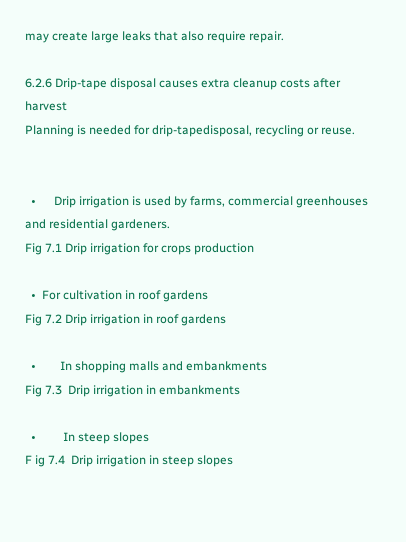may create large leaks that also require repair.

6.2.6 Drip-tape disposal causes extra cleanup costs after harvest
Planning is needed for drip-tapedisposal, recycling or reuse.


  •      Drip irrigation is used by farms, commercial greenhouses and residential gardeners.
Fig 7.1 Drip irrigation for crops production

  •  For cultivation in roof gardens
Fig 7.2 Drip irrigation in roof gardens

  •        In shopping malls and embankments
Fig 7.3  Drip irrigation in embankments

  •         In steep slopes
F ig 7.4  Drip irrigation in steep slopes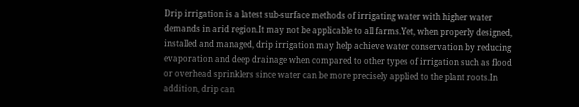Drip irrigation is a latest sub-surface methods of irrigating water with higher water demands in arid region.It may not be applicable to all farms.Yet, when properly designed, installed and managed, drip irrigation may help achieve water conservation by reducing evaporation and deep drainage when compared to other types of irrigation such as flood or overhead sprinklers since water can be more precisely applied to the plant roots.In addition, drip can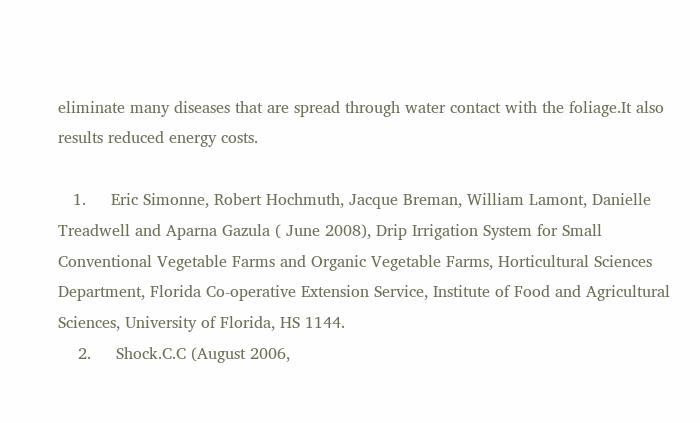eliminate many diseases that are spread through water contact with the foliage.It also results reduced energy costs.

   1.     Eric Simonne, Robert Hochmuth, Jacque Breman, William Lamont, Danielle  Treadwell and Aparna Gazula ( June 2008), Drip Irrigation System for Small Conventional Vegetable Farms and Organic Vegetable Farms, Horticultural Sciences Department, Florida Co-operative Extension Service, Institute of Food and Agricultural Sciences, University of Florida, HS 1144.
    2.     Shock.C.C (August 2006,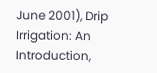June 2001), Drip Irrigation: An Introduction,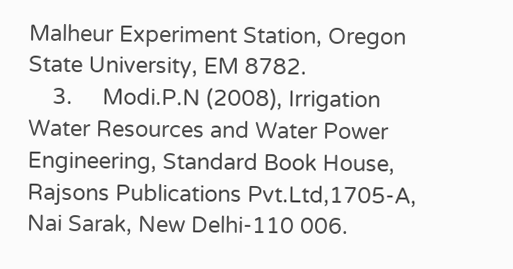Malheur Experiment Station, Oregon State University, EM 8782.
    3.     Modi.P.N (2008), Irrigation Water Resources and Water Power Engineering, Standard Book House, Rajsons Publications Pvt.Ltd,1705-A, Nai Sarak, New Delhi-110 006.